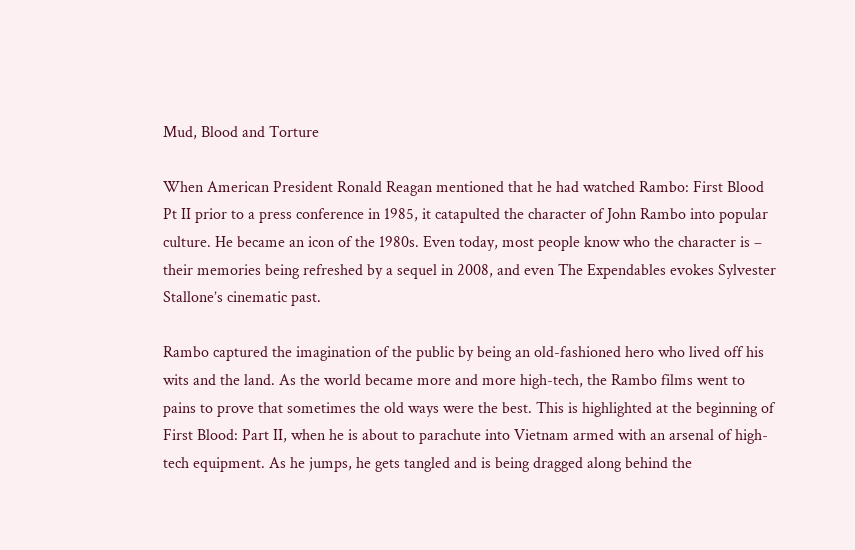Mud, Blood and Torture

When American President Ronald Reagan mentioned that he had watched Rambo: First Blood Pt II prior to a press conference in 1985, it catapulted the character of John Rambo into popular culture. He became an icon of the 1980s. Even today, most people know who the character is – their memories being refreshed by a sequel in 2008, and even The Expendables evokes Sylvester Stallone’s cinematic past.

Rambo captured the imagination of the public by being an old-fashioned hero who lived off his wits and the land. As the world became more and more high-tech, the Rambo films went to pains to prove that sometimes the old ways were the best. This is highlighted at the beginning of First Blood: Part II, when he is about to parachute into Vietnam armed with an arsenal of high-tech equipment. As he jumps, he gets tangled and is being dragged along behind the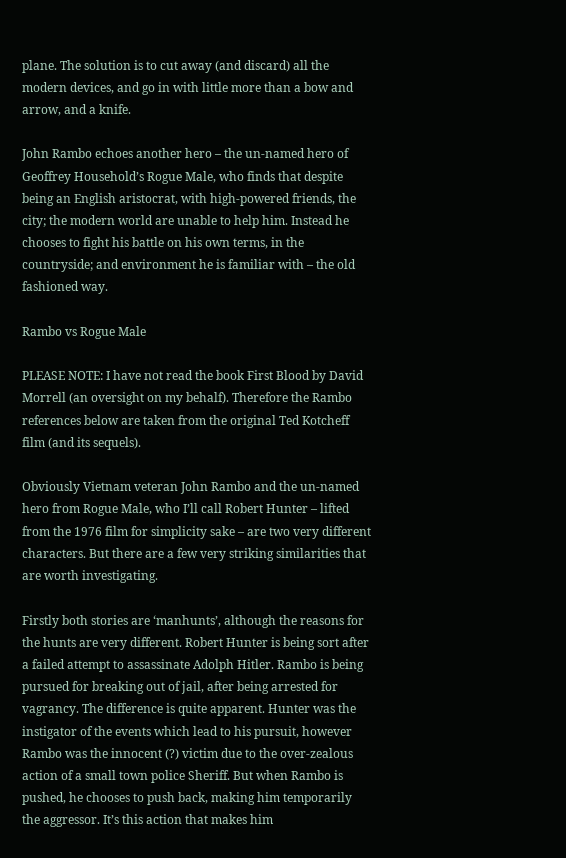plane. The solution is to cut away (and discard) all the modern devices, and go in with little more than a bow and arrow, and a knife.

John Rambo echoes another hero – the un-named hero of Geoffrey Household’s Rogue Male, who finds that despite being an English aristocrat, with high-powered friends, the city; the modern world are unable to help him. Instead he chooses to fight his battle on his own terms, in the countryside; and environment he is familiar with – the old fashioned way.

Rambo vs Rogue Male

PLEASE NOTE: I have not read the book First Blood by David Morrell (an oversight on my behalf). Therefore the Rambo references below are taken from the original Ted Kotcheff film (and its sequels).

Obviously Vietnam veteran John Rambo and the un-named hero from Rogue Male, who I’ll call Robert Hunter – lifted from the 1976 film for simplicity sake – are two very different characters. But there are a few very striking similarities that are worth investigating.

Firstly both stories are ‘manhunts’, although the reasons for the hunts are very different. Robert Hunter is being sort after a failed attempt to assassinate Adolph Hitler. Rambo is being pursued for breaking out of jail, after being arrested for vagrancy. The difference is quite apparent. Hunter was the instigator of the events which lead to his pursuit, however Rambo was the innocent (?) victim due to the over-zealous action of a small town police Sheriff. But when Rambo is pushed, he chooses to push back, making him temporarily the aggressor. It’s this action that makes him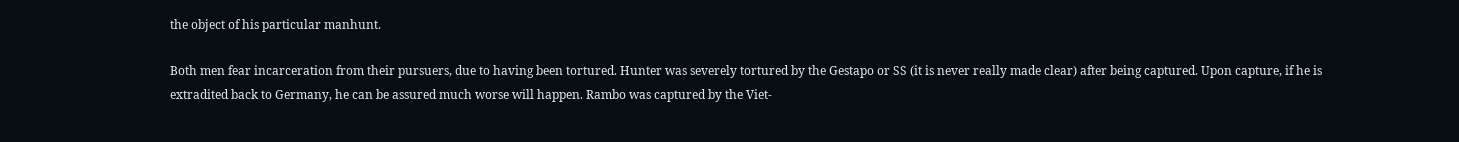the object of his particular manhunt.

Both men fear incarceration from their pursuers, due to having been tortured. Hunter was severely tortured by the Gestapo or SS (it is never really made clear) after being captured. Upon capture, if he is extradited back to Germany, he can be assured much worse will happen. Rambo was captured by the Viet-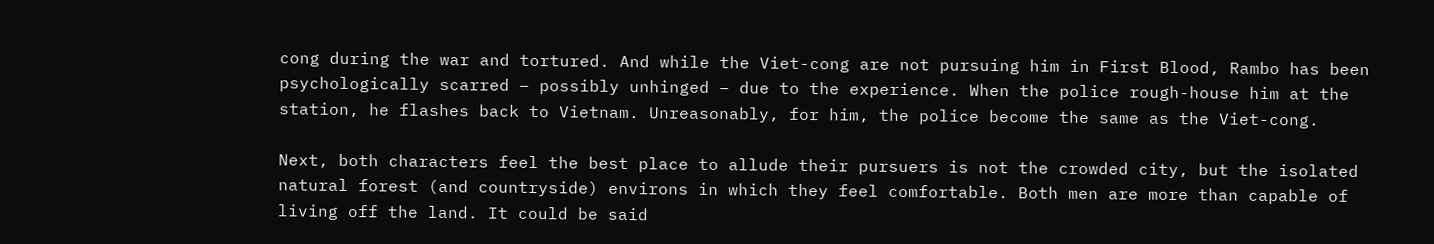cong during the war and tortured. And while the Viet-cong are not pursuing him in First Blood, Rambo has been psychologically scarred – possibly unhinged – due to the experience. When the police rough-house him at the station, he flashes back to Vietnam. Unreasonably, for him, the police become the same as the Viet-cong.

Next, both characters feel the best place to allude their pursuers is not the crowded city, but the isolated natural forest (and countryside) environs in which they feel comfortable. Both men are more than capable of living off the land. It could be said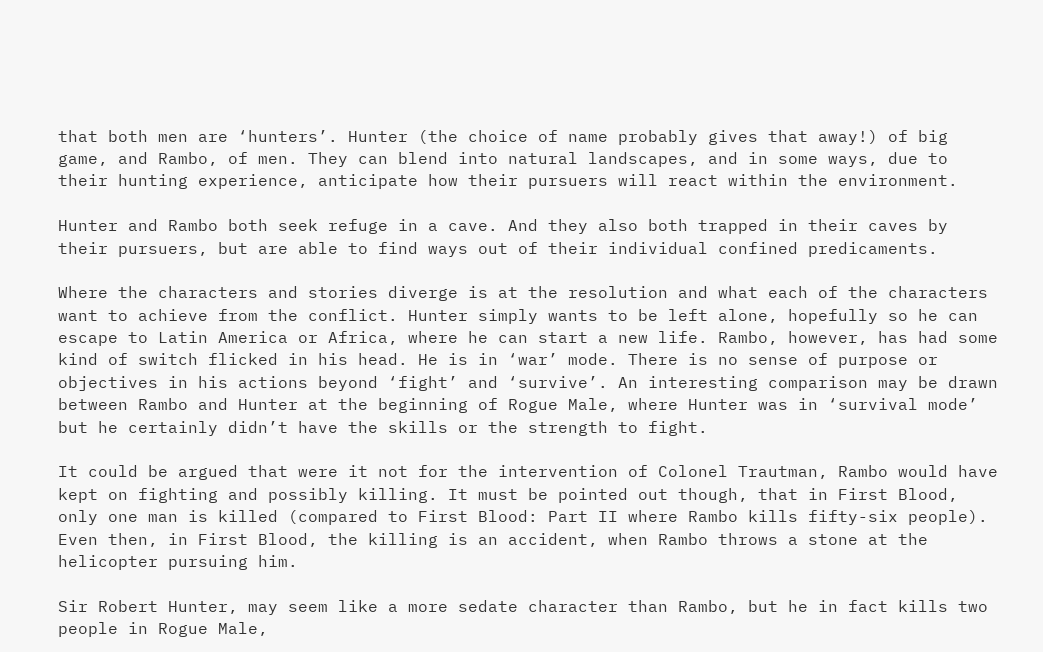that both men are ‘hunters’. Hunter (the choice of name probably gives that away!) of big game, and Rambo, of men. They can blend into natural landscapes, and in some ways, due to their hunting experience, anticipate how their pursuers will react within the environment.

Hunter and Rambo both seek refuge in a cave. And they also both trapped in their caves by their pursuers, but are able to find ways out of their individual confined predicaments.

Where the characters and stories diverge is at the resolution and what each of the characters want to achieve from the conflict. Hunter simply wants to be left alone, hopefully so he can escape to Latin America or Africa, where he can start a new life. Rambo, however, has had some kind of switch flicked in his head. He is in ‘war’ mode. There is no sense of purpose or objectives in his actions beyond ‘fight’ and ‘survive’. An interesting comparison may be drawn between Rambo and Hunter at the beginning of Rogue Male, where Hunter was in ‘survival mode’ but he certainly didn’t have the skills or the strength to fight.

It could be argued that were it not for the intervention of Colonel Trautman, Rambo would have kept on fighting and possibly killing. It must be pointed out though, that in First Blood, only one man is killed (compared to First Blood: Part II where Rambo kills fifty-six people). Even then, in First Blood, the killing is an accident, when Rambo throws a stone at the helicopter pursuing him.

Sir Robert Hunter, may seem like a more sedate character than Rambo, but he in fact kills two people in Rogue Male,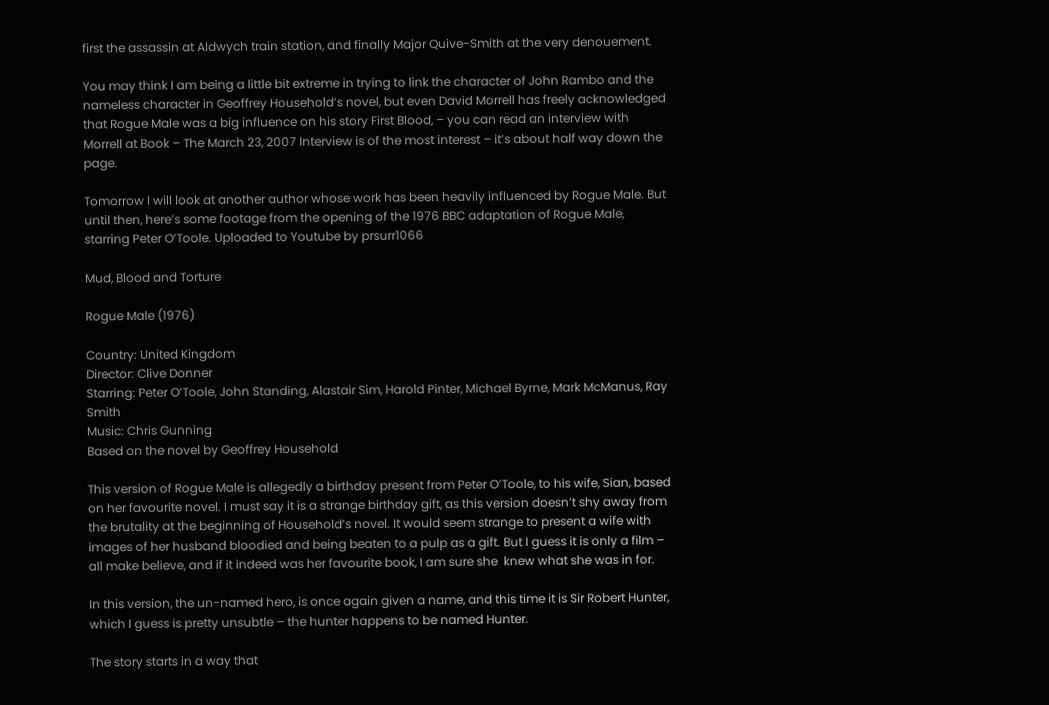first the assassin at Aldwych train station, and finally Major Quive-Smith at the very denouement.

You may think I am being a little bit extreme in trying to link the character of John Rambo and the nameless character in Geoffrey Household’s novel, but even David Morrell has freely acknowledged that Rogue Male was a big influence on his story First Blood, – you can read an interview with Morrell at Book – The March 23, 2007 Interview is of the most interest – it’s about half way down the page.

Tomorrow I will look at another author whose work has been heavily influenced by Rogue Male. But until then, here’s some footage from the opening of the 1976 BBC adaptation of Rogue Male, starring Peter O’Toole. Uploaded to Youtube by prsurr1066

Mud, Blood and Torture

Rogue Male (1976)

Country: United Kingdom
Director: Clive Donner
Starring: Peter O’Toole, John Standing, Alastair Sim, Harold Pinter, Michael Byrne, Mark McManus, Ray Smith
Music: Chris Gunning
Based on the novel by Geoffrey Household

This version of Rogue Male is allegedly a birthday present from Peter O’Toole, to his wife, Sian, based on her favourite novel. I must say it is a strange birthday gift, as this version doesn’t shy away from the brutality at the beginning of Household’s novel. It would seem strange to present a wife with images of her husband bloodied and being beaten to a pulp as a gift. But I guess it is only a film – all make believe, and if it indeed was her favourite book, I am sure she  knew what she was in for.

In this version, the un-named hero, is once again given a name, and this time it is Sir Robert Hunter, which I guess is pretty unsubtle – the hunter happens to be named Hunter.

The story starts in a way that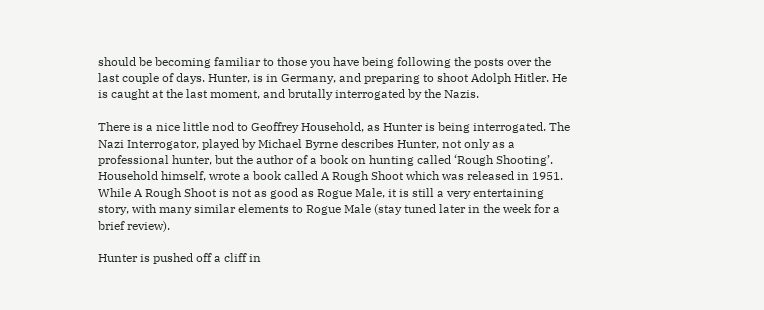should be becoming familiar to those you have being following the posts over the last couple of days. Hunter, is in Germany, and preparing to shoot Adolph Hitler. He is caught at the last moment, and brutally interrogated by the Nazis.

There is a nice little nod to Geoffrey Household, as Hunter is being interrogated. The Nazi Interrogator, played by Michael Byrne describes Hunter, not only as a professional hunter, but the author of a book on hunting called ‘Rough Shooting’. Household himself, wrote a book called A Rough Shoot which was released in 1951. While A Rough Shoot is not as good as Rogue Male, it is still a very entertaining story, with many similar elements to Rogue Male (stay tuned later in the week for a brief review).

Hunter is pushed off a cliff in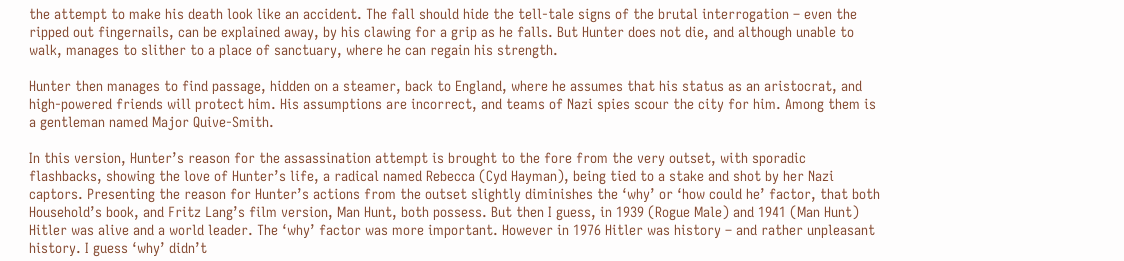the attempt to make his death look like an accident. The fall should hide the tell-tale signs of the brutal interrogation – even the ripped out fingernails, can be explained away, by his clawing for a grip as he falls. But Hunter does not die, and although unable to walk, manages to slither to a place of sanctuary, where he can regain his strength.

Hunter then manages to find passage, hidden on a steamer, back to England, where he assumes that his status as an aristocrat, and high-powered friends will protect him. His assumptions are incorrect, and teams of Nazi spies scour the city for him. Among them is a gentleman named Major Quive-Smith.

In this version, Hunter’s reason for the assassination attempt is brought to the fore from the very outset, with sporadic flashbacks, showing the love of Hunter’s life, a radical named Rebecca (Cyd Hayman), being tied to a stake and shot by her Nazi captors. Presenting the reason for Hunter’s actions from the outset slightly diminishes the ‘why’ or ‘how could he’ factor, that both Household’s book, and Fritz Lang’s film version, Man Hunt, both possess. But then I guess, in 1939 (Rogue Male) and 1941 (Man Hunt) Hitler was alive and a world leader. The ‘why’ factor was more important. However in 1976 Hitler was history – and rather unpleasant history. I guess ‘why’ didn’t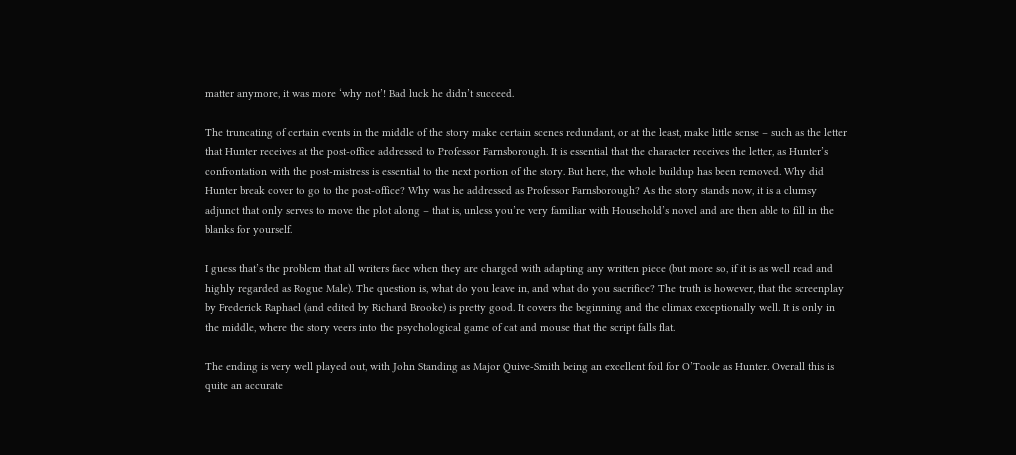matter anymore, it was more ‘why not’! Bad luck he didn’t succeed.

The truncating of certain events in the middle of the story make certain scenes redundant, or at the least, make little sense – such as the letter that Hunter receives at the post-office addressed to Professor Farnsborough. It is essential that the character receives the letter, as Hunter’s confrontation with the post-mistress is essential to the next portion of the story. But here, the whole buildup has been removed. Why did Hunter break cover to go to the post-office? Why was he addressed as Professor Farnsborough? As the story stands now, it is a clumsy adjunct that only serves to move the plot along – that is, unless you’re very familiar with Household’s novel and are then able to fill in the blanks for yourself.

I guess that’s the problem that all writers face when they are charged with adapting any written piece (but more so, if it is as well read and highly regarded as Rogue Male). The question is, what do you leave in, and what do you sacrifice? The truth is however, that the screenplay by Frederick Raphael (and edited by Richard Brooke) is pretty good. It covers the beginning and the climax exceptionally well. It is only in the middle, where the story veers into the psychological game of cat and mouse that the script falls flat.

The ending is very well played out, with John Standing as Major Quive-Smith being an excellent foil for O’Toole as Hunter. Overall this is quite an accurate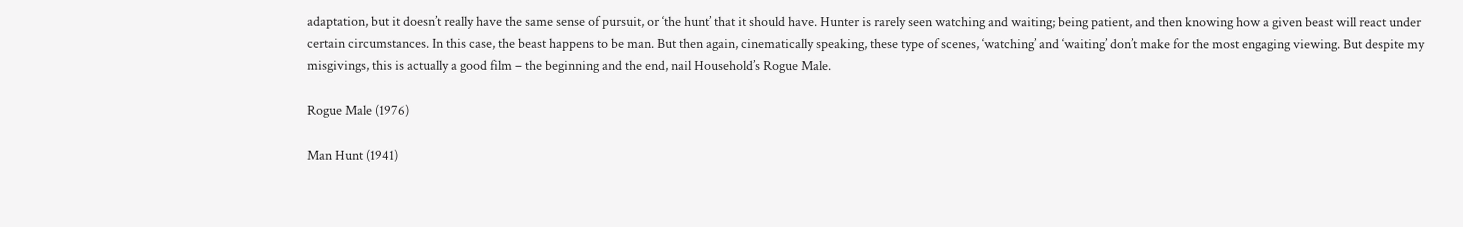adaptation, but it doesn’t really have the same sense of pursuit, or ‘the hunt’ that it should have. Hunter is rarely seen watching and waiting; being patient, and then knowing how a given beast will react under certain circumstances. In this case, the beast happens to be man. But then again, cinematically speaking, these type of scenes, ‘watching’ and ‘waiting’ don’t make for the most engaging viewing. But despite my misgivings, this is actually a good film – the beginning and the end, nail Household’s Rogue Male.

Rogue Male (1976)

Man Hunt (1941)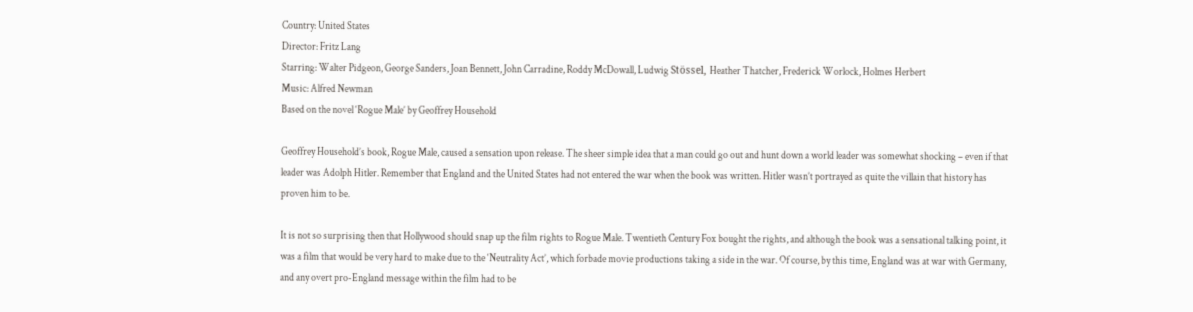Country: United States
Director: Fritz Lang
Starring: Walter Pidgeon, George Sanders, Joan Bennett, John Carradine, Roddy McDowall, Ludwig Stössel, Heather Thatcher, Frederick Worlock, Holmes Herbert
Music: Alfred Newman
Based on the novel ‘Rogue Male’ by Geoffrey Household

Geoffrey Household’s book, Rogue Male, caused a sensation upon release. The sheer simple idea that a man could go out and hunt down a world leader was somewhat shocking – even if that leader was Adolph Hitler. Remember that England and the United States had not entered the war when the book was written. Hitler wasn’t portrayed as quite the villain that history has proven him to be.

It is not so surprising then that Hollywood should snap up the film rights to Rogue Male. Twentieth Century Fox bought the rights, and although the book was a sensational talking point, it was a film that would be very hard to make due to the ‘Neutrality Act’, which forbade movie productions taking a side in the war. Of course, by this time, England was at war with Germany, and any overt pro-England message within the film had to be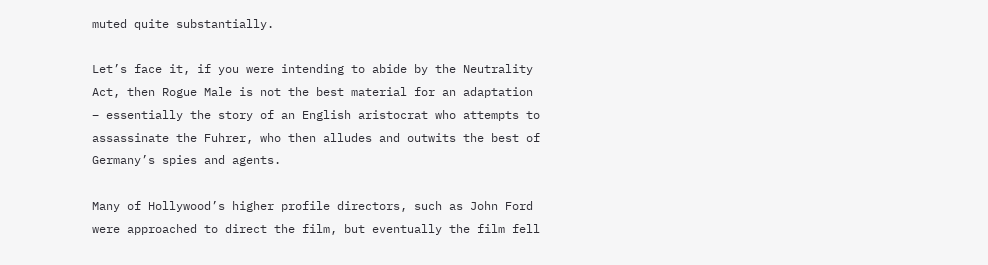muted quite substantially.

Let’s face it, if you were intending to abide by the Neutrality Act, then Rogue Male is not the best material for an adaptation – essentially the story of an English aristocrat who attempts to assassinate the Fuhrer, who then alludes and outwits the best of Germany’s spies and agents.

Many of Hollywood’s higher profile directors, such as John Ford were approached to direct the film, but eventually the film fell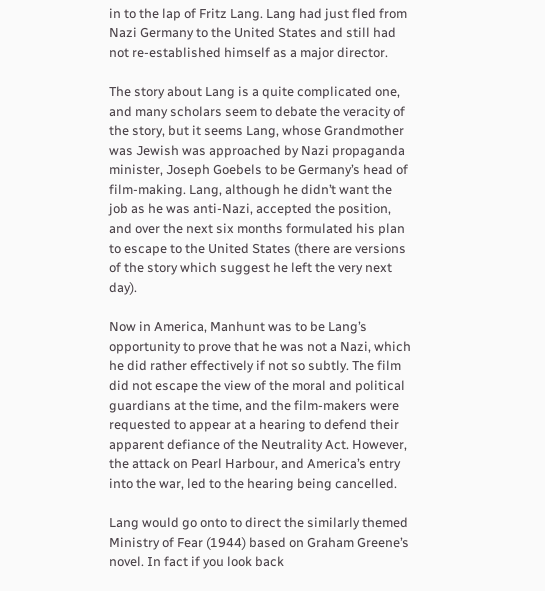in to the lap of Fritz Lang. Lang had just fled from Nazi Germany to the United States and still had not re-established himself as a major director.

The story about Lang is a quite complicated one, and many scholars seem to debate the veracity of the story, but it seems Lang, whose Grandmother was Jewish was approached by Nazi propaganda minister, Joseph Goebels to be Germany’s head of film-making. Lang, although he didn’t want the job as he was anti-Nazi, accepted the position, and over the next six months formulated his plan to escape to the United States (there are versions of the story which suggest he left the very next day).

Now in America, Manhunt was to be Lang’s opportunity to prove that he was not a Nazi, which he did rather effectively if not so subtly. The film did not escape the view of the moral and political guardians at the time, and the film-makers were requested to appear at a hearing to defend their apparent defiance of the Neutrality Act. However, the attack on Pearl Harbour, and America’s entry into the war, led to the hearing being cancelled.

Lang would go onto to direct the similarly themed Ministry of Fear (1944) based on Graham Greene’s novel. In fact if you look back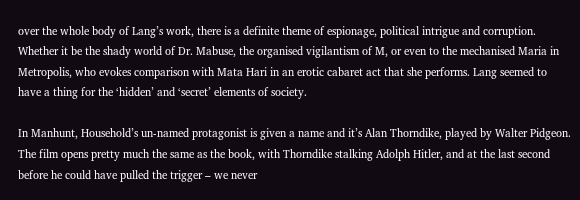over the whole body of Lang’s work, there is a definite theme of espionage, political intrigue and corruption. Whether it be the shady world of Dr. Mabuse, the organised vigilantism of M, or even to the mechanised Maria in Metropolis, who evokes comparison with Mata Hari in an erotic cabaret act that she performs. Lang seemed to have a thing for the ‘hidden’ and ‘secret’ elements of society.

In Manhunt, Household’s un-named protagonist is given a name and it’s Alan Thorndike, played by Walter Pidgeon. The film opens pretty much the same as the book, with Thorndike stalking Adolph Hitler, and at the last second before he could have pulled the trigger – we never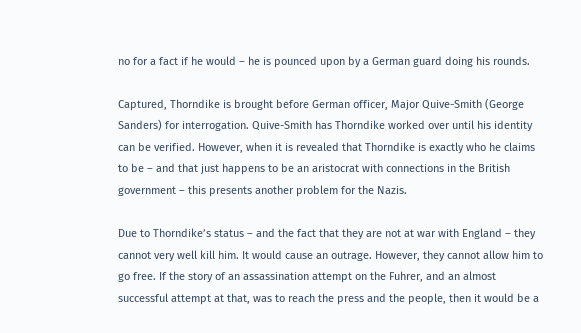no for a fact if he would – he is pounced upon by a German guard doing his rounds.

Captured, Thorndike is brought before German officer, Major Quive-Smith (George Sanders) for interrogation. Quive-Smith has Thorndike worked over until his identity can be verified. However, when it is revealed that Thorndike is exactly who he claims to be – and that just happens to be an aristocrat with connections in the British government – this presents another problem for the Nazis.

Due to Thorndike’s status – and the fact that they are not at war with England – they cannot very well kill him. It would cause an outrage. However, they cannot allow him to go free. If the story of an assassination attempt on the Fuhrer, and an almost successful attempt at that, was to reach the press and the people, then it would be a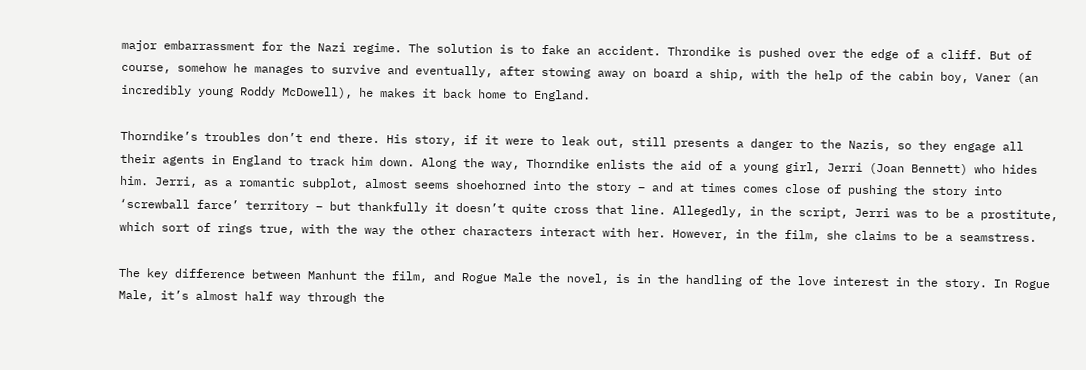major embarrassment for the Nazi regime. The solution is to fake an accident. Throndike is pushed over the edge of a cliff. But of course, somehow he manages to survive and eventually, after stowing away on board a ship, with the help of the cabin boy, Vaner (an incredibly young Roddy McDowell), he makes it back home to England.

Thorndike’s troubles don’t end there. His story, if it were to leak out, still presents a danger to the Nazis, so they engage all their agents in England to track him down. Along the way, Thorndike enlists the aid of a young girl, Jerri (Joan Bennett) who hides him. Jerri, as a romantic subplot, almost seems shoehorned into the story – and at times comes close of pushing the story into ‘screwball farce’ territory – but thankfully it doesn’t quite cross that line. Allegedly, in the script, Jerri was to be a prostitute, which sort of rings true, with the way the other characters interact with her. However, in the film, she claims to be a seamstress.

The key difference between Manhunt the film, and Rogue Male the novel, is in the handling of the love interest in the story. In Rogue Male, it’s almost half way through the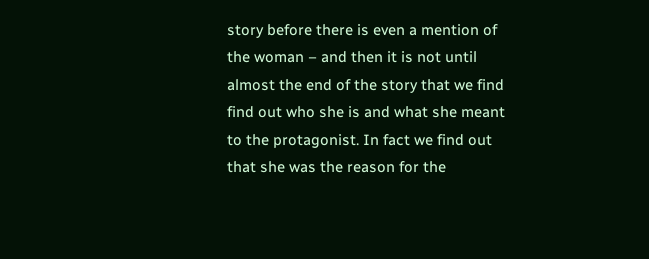story before there is even a mention of the woman – and then it is not until almost the end of the story that we find find out who she is and what she meant to the protagonist. In fact we find out that she was the reason for the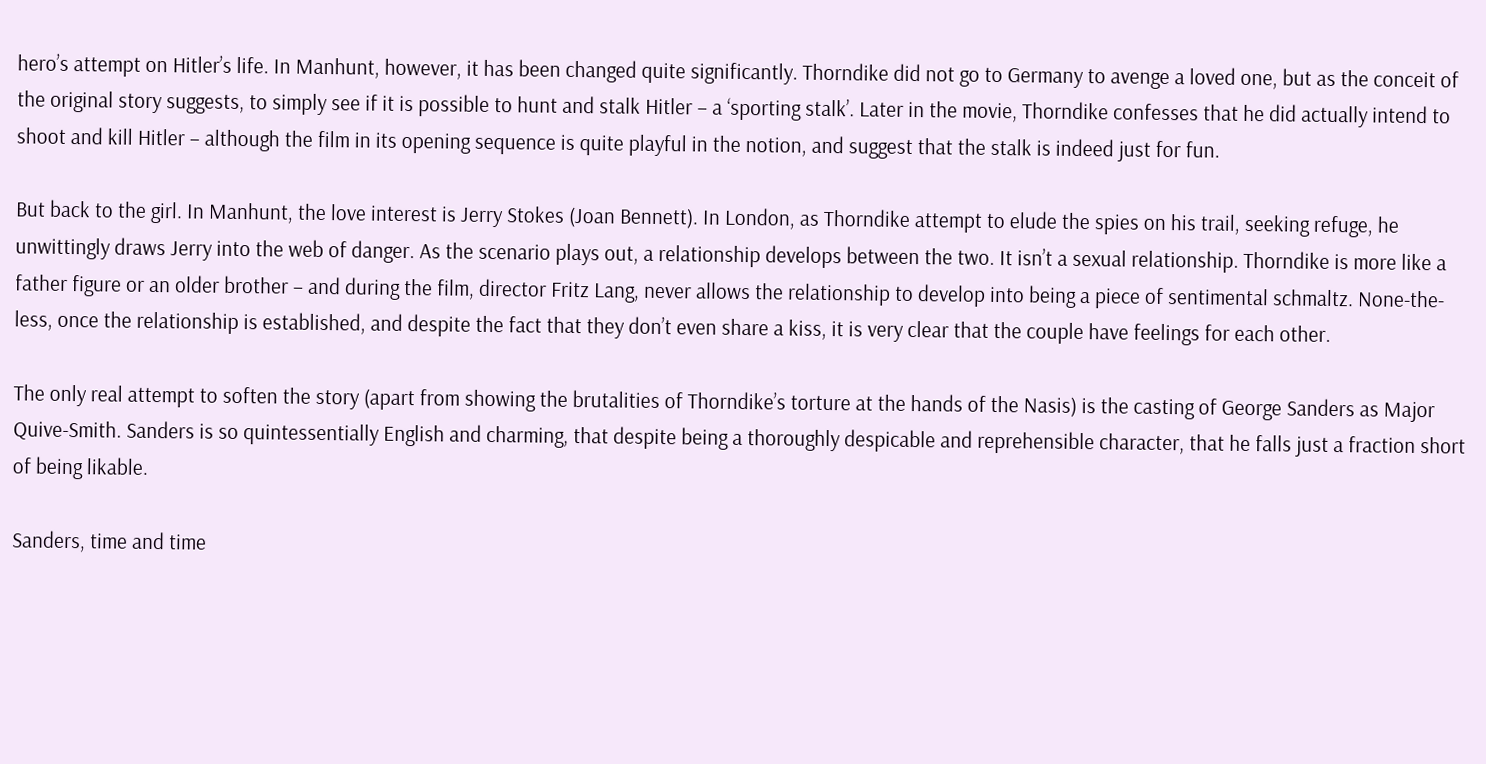hero’s attempt on Hitler’s life. In Manhunt, however, it has been changed quite significantly. Thorndike did not go to Germany to avenge a loved one, but as the conceit of the original story suggests, to simply see if it is possible to hunt and stalk Hitler – a ‘sporting stalk’. Later in the movie, Thorndike confesses that he did actually intend to shoot and kill Hitler – although the film in its opening sequence is quite playful in the notion, and suggest that the stalk is indeed just for fun.

But back to the girl. In Manhunt, the love interest is Jerry Stokes (Joan Bennett). In London, as Thorndike attempt to elude the spies on his trail, seeking refuge, he unwittingly draws Jerry into the web of danger. As the scenario plays out, a relationship develops between the two. It isn’t a sexual relationship. Thorndike is more like a father figure or an older brother – and during the film, director Fritz Lang, never allows the relationship to develop into being a piece of sentimental schmaltz. None-the-less, once the relationship is established, and despite the fact that they don’t even share a kiss, it is very clear that the couple have feelings for each other.

The only real attempt to soften the story (apart from showing the brutalities of Thorndike’s torture at the hands of the Nasis) is the casting of George Sanders as Major Quive-Smith. Sanders is so quintessentially English and charming, that despite being a thoroughly despicable and reprehensible character, that he falls just a fraction short of being likable.

Sanders, time and time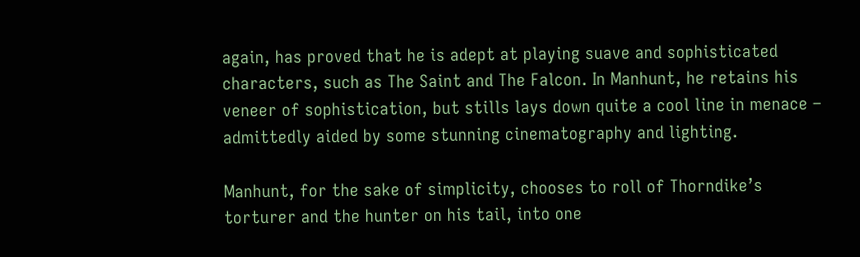again, has proved that he is adept at playing suave and sophisticated characters, such as The Saint and The Falcon. In Manhunt, he retains his veneer of sophistication, but stills lays down quite a cool line in menace – admittedly aided by some stunning cinematography and lighting.

Manhunt, for the sake of simplicity, chooses to roll of Thorndike’s torturer and the hunter on his tail, into one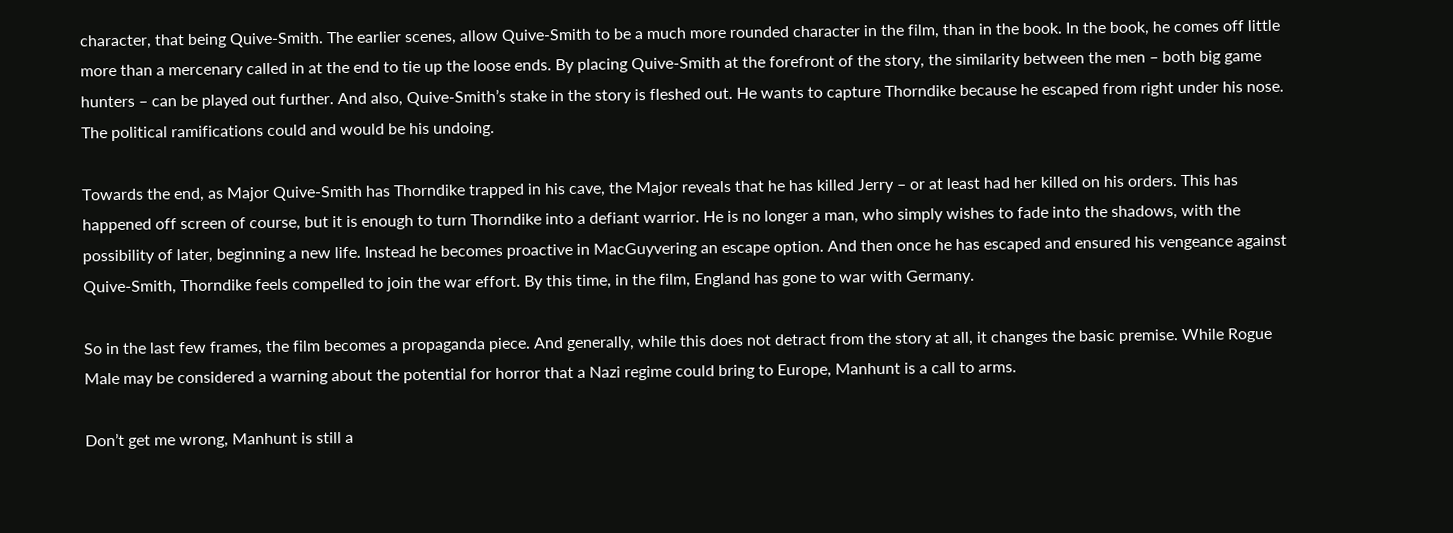character, that being Quive-Smith. The earlier scenes, allow Quive-Smith to be a much more rounded character in the film, than in the book. In the book, he comes off little more than a mercenary called in at the end to tie up the loose ends. By placing Quive-Smith at the forefront of the story, the similarity between the men – both big game hunters – can be played out further. And also, Quive-Smith’s stake in the story is fleshed out. He wants to capture Thorndike because he escaped from right under his nose. The political ramifications could and would be his undoing.

Towards the end, as Major Quive-Smith has Thorndike trapped in his cave, the Major reveals that he has killed Jerry – or at least had her killed on his orders. This has happened off screen of course, but it is enough to turn Thorndike into a defiant warrior. He is no longer a man, who simply wishes to fade into the shadows, with the possibility of later, beginning a new life. Instead he becomes proactive in MacGuyvering an escape option. And then once he has escaped and ensured his vengeance against Quive-Smith, Thorndike feels compelled to join the war effort. By this time, in the film, England has gone to war with Germany.

So in the last few frames, the film becomes a propaganda piece. And generally, while this does not detract from the story at all, it changes the basic premise. While Rogue Male may be considered a warning about the potential for horror that a Nazi regime could bring to Europe, Manhunt is a call to arms.

Don’t get me wrong, Manhunt is still a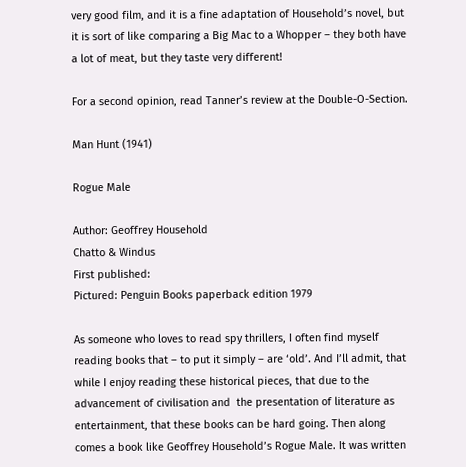very good film, and it is a fine adaptation of Household’s novel, but it is sort of like comparing a Big Mac to a Whopper – they both have a lot of meat, but they taste very different!

For a second opinion, read Tanner’s review at the Double-O-Section.

Man Hunt (1941)

Rogue Male

Author: Geoffrey Household
Chatto & Windus
First published:
Pictured: Penguin Books paperback edition 1979

As someone who loves to read spy thrillers, I often find myself reading books that – to put it simply – are ‘old’. And I’ll admit, that while I enjoy reading these historical pieces, that due to the advancement of civilisation and  the presentation of literature as entertainment, that these books can be hard going. Then along comes a book like Geoffrey Household’s Rogue Male. It was written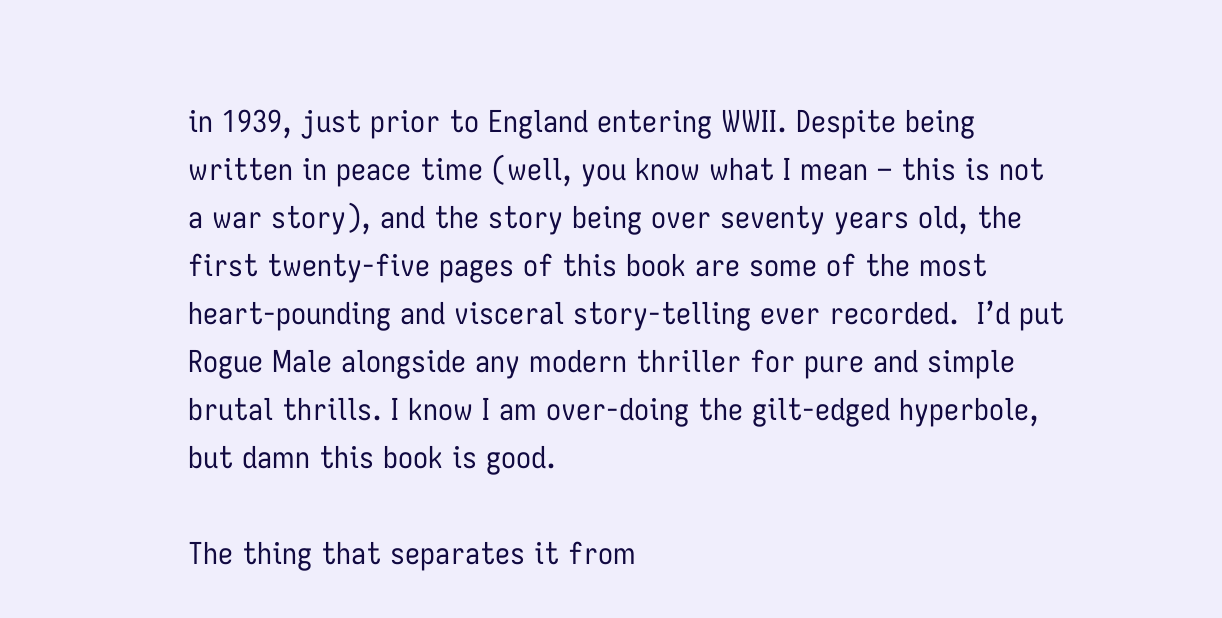in 1939, just prior to England entering WWII. Despite being written in peace time (well, you know what I mean – this is not a war story), and the story being over seventy years old, the first twenty-five pages of this book are some of the most heart-pounding and visceral story-telling ever recorded.  I’d put Rogue Male alongside any modern thriller for pure and simple brutal thrills. I know I am over-doing the gilt-edged hyperbole, but damn this book is good.

The thing that separates it from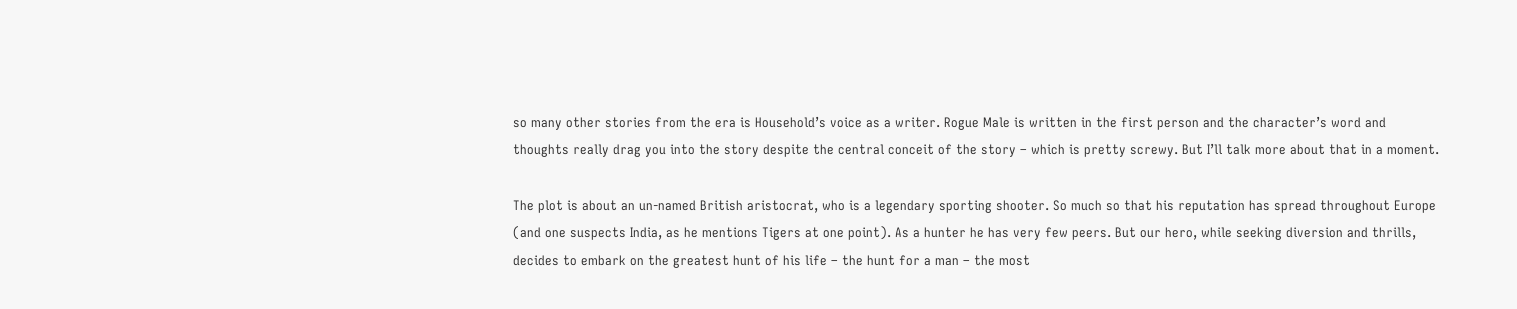so many other stories from the era is Household’s voice as a writer. Rogue Male is written in the first person and the character’s word and thoughts really drag you into the story despite the central conceit of the story – which is pretty screwy. But I’ll talk more about that in a moment.

The plot is about an un-named British aristocrat, who is a legendary sporting shooter. So much so that his reputation has spread throughout Europe (and one suspects India, as he mentions Tigers at one point). As a hunter he has very few peers. But our hero, while seeking diversion and thrills, decides to embark on the greatest hunt of his life – the hunt for a man – the most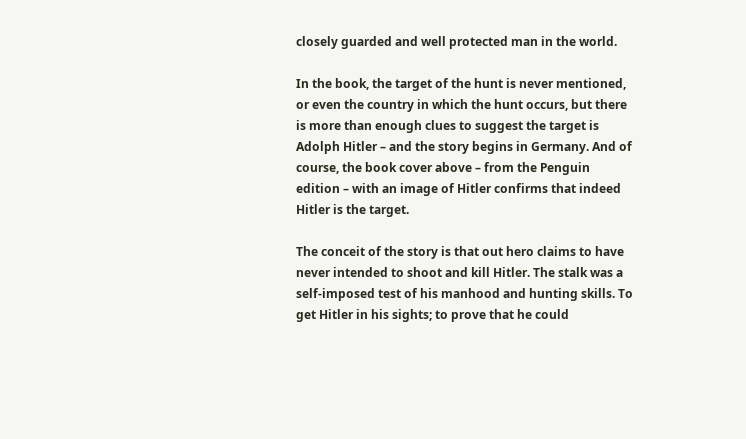closely guarded and well protected man in the world.

In the book, the target of the hunt is never mentioned, or even the country in which the hunt occurs, but there is more than enough clues to suggest the target is Adolph Hitler – and the story begins in Germany. And of course, the book cover above – from the Penguin edition – with an image of Hitler confirms that indeed Hitler is the target.

The conceit of the story is that out hero claims to have never intended to shoot and kill Hitler. The stalk was a self-imposed test of his manhood and hunting skills. To get Hitler in his sights; to prove that he could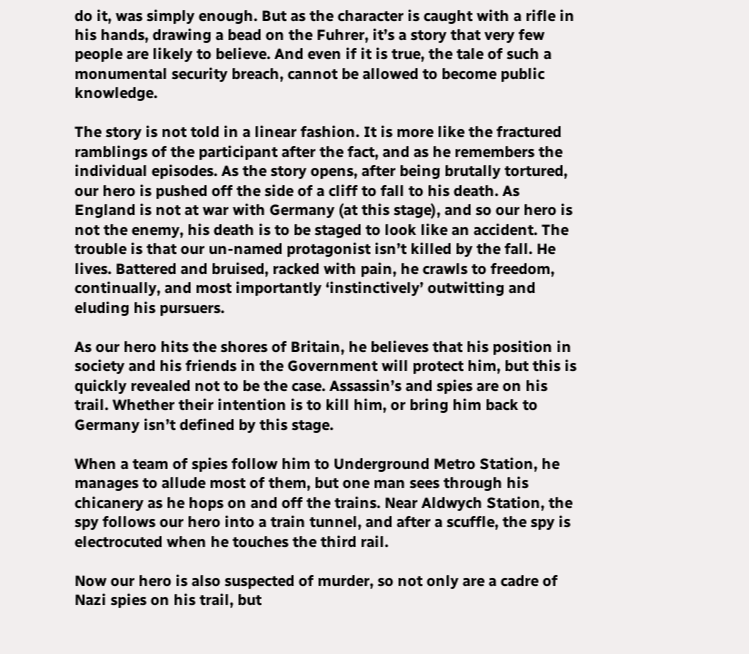do it, was simply enough. But as the character is caught with a rifle in his hands, drawing a bead on the Fuhrer, it’s a story that very few people are likely to believe. And even if it is true, the tale of such a monumental security breach, cannot be allowed to become public knowledge.

The story is not told in a linear fashion. It is more like the fractured ramblings of the participant after the fact, and as he remembers the individual episodes. As the story opens, after being brutally tortured, our hero is pushed off the side of a cliff to fall to his death. As England is not at war with Germany (at this stage), and so our hero is not the enemy, his death is to be staged to look like an accident. The trouble is that our un-named protagonist isn’t killed by the fall. He lives. Battered and bruised, racked with pain, he crawls to freedom, continually, and most importantly ‘instinctively’ outwitting and eluding his pursuers.

As our hero hits the shores of Britain, he believes that his position in society and his friends in the Government will protect him, but this is quickly revealed not to be the case. Assassin’s and spies are on his trail. Whether their intention is to kill him, or bring him back to Germany isn’t defined by this stage.

When a team of spies follow him to Underground Metro Station, he manages to allude most of them, but one man sees through his chicanery as he hops on and off the trains. Near Aldwych Station, the spy follows our hero into a train tunnel, and after a scuffle, the spy is electrocuted when he touches the third rail.

Now our hero is also suspected of murder, so not only are a cadre of Nazi spies on his trail, but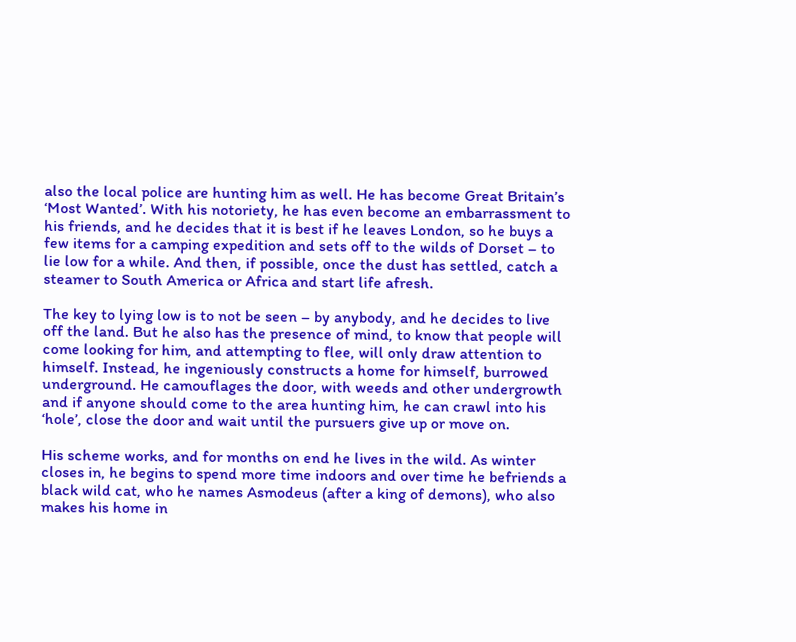also the local police are hunting him as well. He has become Great Britain’s ‘Most Wanted’. With his notoriety, he has even become an embarrassment to his friends, and he decides that it is best if he leaves London, so he buys a few items for a camping expedition and sets off to the wilds of Dorset – to lie low for a while. And then, if possible, once the dust has settled, catch a steamer to South America or Africa and start life afresh.

The key to lying low is to not be seen – by anybody, and he decides to live off the land. But he also has the presence of mind, to know that people will come looking for him, and attempting to flee, will only draw attention to himself. Instead, he ingeniously constructs a home for himself, burrowed underground. He camouflages the door, with weeds and other undergrowth and if anyone should come to the area hunting him, he can crawl into his ‘hole’, close the door and wait until the pursuers give up or move on.

His scheme works, and for months on end he lives in the wild. As winter closes in, he begins to spend more time indoors and over time he befriends a black wild cat, who he names Asmodeus (after a king of demons), who also makes his home in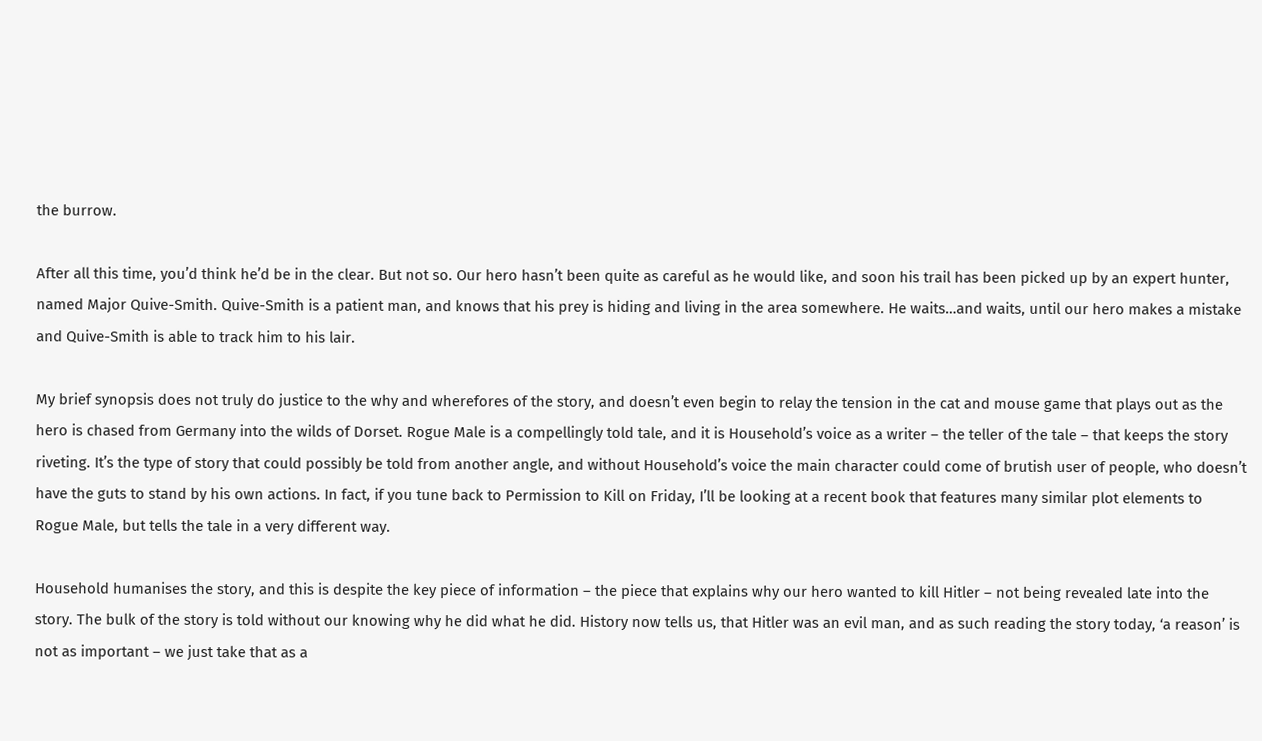the burrow.

After all this time, you’d think he’d be in the clear. But not so. Our hero hasn’t been quite as careful as he would like, and soon his trail has been picked up by an expert hunter, named Major Quive-Smith. Quive-Smith is a patient man, and knows that his prey is hiding and living in the area somewhere. He waits…and waits, until our hero makes a mistake and Quive-Smith is able to track him to his lair.

My brief synopsis does not truly do justice to the why and wherefores of the story, and doesn’t even begin to relay the tension in the cat and mouse game that plays out as the hero is chased from Germany into the wilds of Dorset. Rogue Male is a compellingly told tale, and it is Household’s voice as a writer – the teller of the tale – that keeps the story riveting. It’s the type of story that could possibly be told from another angle, and without Household’s voice the main character could come of brutish user of people, who doesn’t have the guts to stand by his own actions. In fact, if you tune back to Permission to Kill on Friday, I’ll be looking at a recent book that features many similar plot elements to Rogue Male, but tells the tale in a very different way.

Household humanises the story, and this is despite the key piece of information – the piece that explains why our hero wanted to kill Hitler – not being revealed late into the story. The bulk of the story is told without our knowing why he did what he did. History now tells us, that Hitler was an evil man, and as such reading the story today, ‘a reason’ is not as important – we just take that as a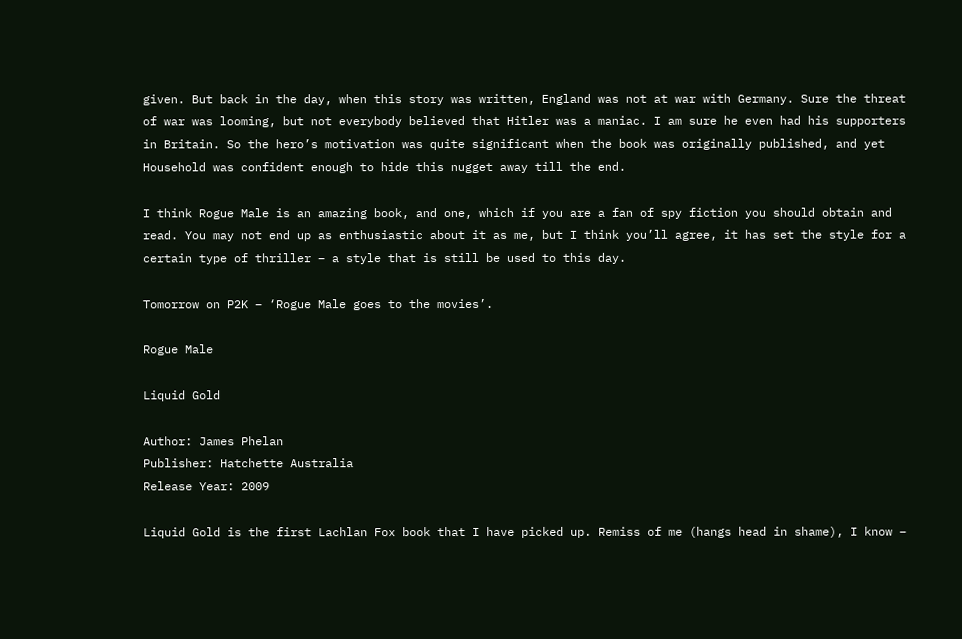given. But back in the day, when this story was written, England was not at war with Germany. Sure the threat of war was looming, but not everybody believed that Hitler was a maniac. I am sure he even had his supporters in Britain. So the hero’s motivation was quite significant when the book was originally published, and yet Household was confident enough to hide this nugget away till the end.

I think Rogue Male is an amazing book, and one, which if you are a fan of spy fiction you should obtain and read. You may not end up as enthusiastic about it as me, but I think you’ll agree, it has set the style for a certain type of thriller – a style that is still be used to this day.

Tomorrow on P2K – ‘Rogue Male goes to the movies’.

Rogue Male

Liquid Gold

Author: James Phelan
Publisher: Hatchette Australia
Release Year: 2009

Liquid Gold is the first Lachlan Fox book that I have picked up. Remiss of me (hangs head in shame), I know –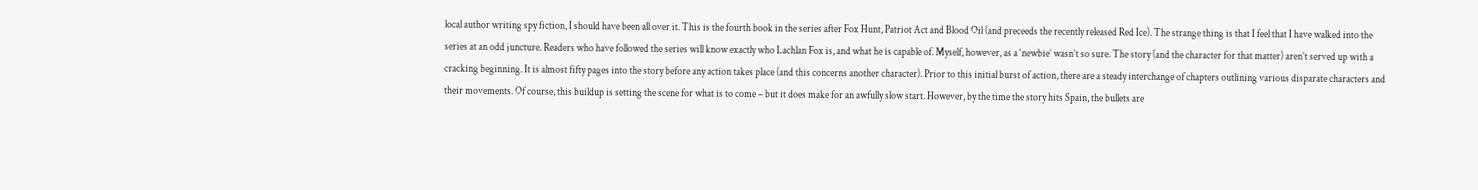local author writing spy fiction, I should have been all over it. This is the fourth book in the series after Fox Hunt, Patriot Act and Blood Oil (and preceeds the recently released Red Ice). The strange thing is that I feel that I have walked into the series at an odd juncture. Readers who have followed the series will know exactly who Lachlan Fox is, and what he is capable of. Myself, however, as a ‘newbie’ wasn’t so sure. The story (and the character for that matter) aren’t served up with a cracking beginning. It is almost fifty pages into the story before any action takes place (and this concerns another character). Prior to this initial burst of action, there are a steady interchange of chapters outlining various disparate characters and their movements. Of course, this buildup is setting the scene for what is to come – but it does make for an awfully slow start. However, by the time the story hits Spain, the bullets are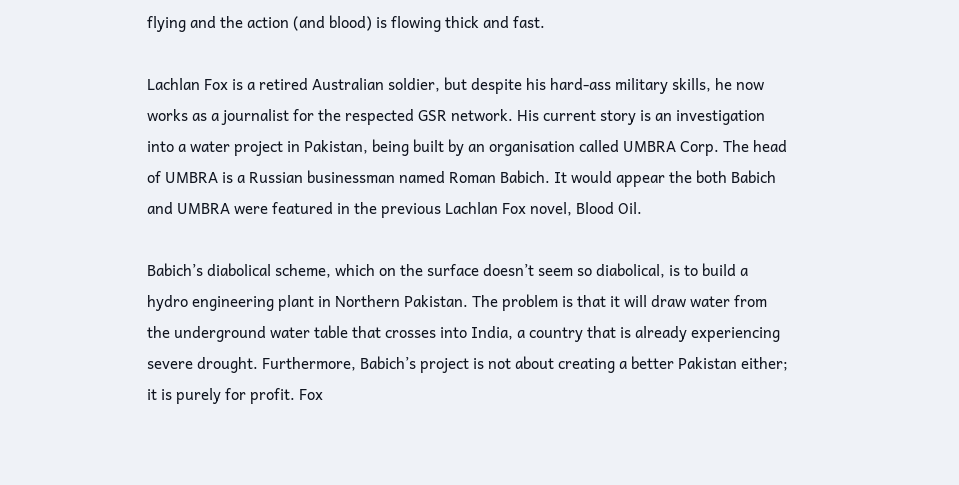flying and the action (and blood) is flowing thick and fast.

Lachlan Fox is a retired Australian soldier, but despite his hard-ass military skills, he now works as a journalist for the respected GSR network. His current story is an investigation into a water project in Pakistan, being built by an organisation called UMBRA Corp. The head of UMBRA is a Russian businessman named Roman Babich. It would appear the both Babich and UMBRA were featured in the previous Lachlan Fox novel, Blood Oil.

Babich’s diabolical scheme, which on the surface doesn’t seem so diabolical, is to build a hydro engineering plant in Northern Pakistan. The problem is that it will draw water from the underground water table that crosses into India, a country that is already experiencing severe drought. Furthermore, Babich’s project is not about creating a better Pakistan either; it is purely for profit. Fox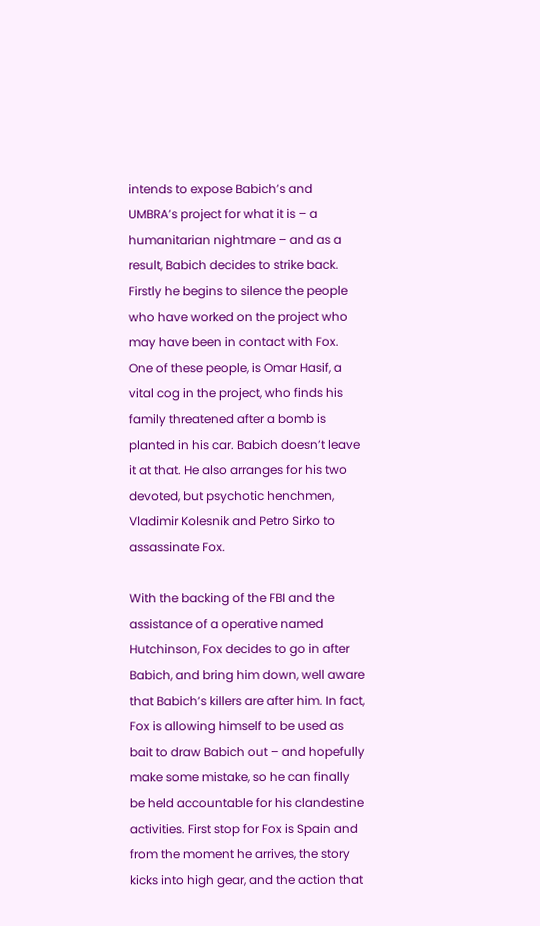intends to expose Babich’s and UMBRA’s project for what it is – a humanitarian nightmare – and as a result, Babich decides to strike back. Firstly he begins to silence the people who have worked on the project who may have been in contact with Fox. One of these people, is Omar Hasif, a vital cog in the project, who finds his family threatened after a bomb is planted in his car. Babich doesn’t leave it at that. He also arranges for his two devoted, but psychotic henchmen, Vladimir Kolesnik and Petro Sirko to assassinate Fox.

With the backing of the FBI and the assistance of a operative named Hutchinson, Fox decides to go in after Babich, and bring him down, well aware that Babich’s killers are after him. In fact, Fox is allowing himself to be used as bait to draw Babich out – and hopefully make some mistake, so he can finally be held accountable for his clandestine activities. First stop for Fox is Spain and from the moment he arrives, the story kicks into high gear, and the action that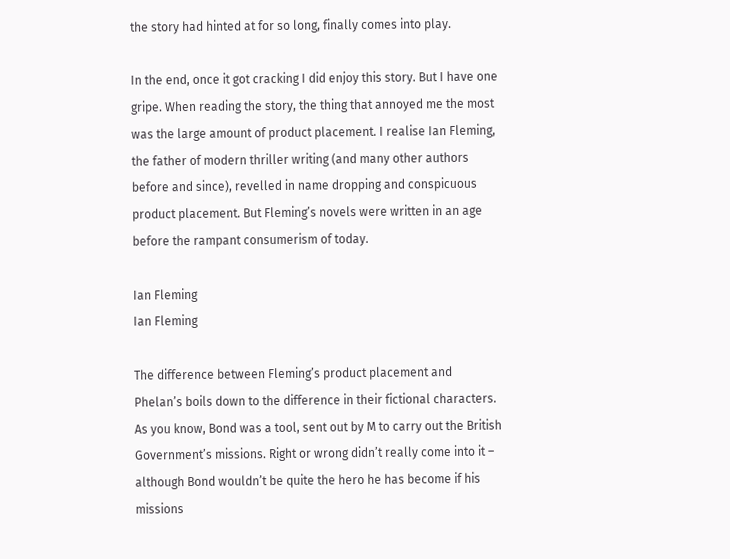the story had hinted at for so long, finally comes into play.

In the end, once it got cracking I did enjoy this story. But I have one gripe. When reading the story, the thing that annoyed me the most was the large amount of product placement. I realise Ian Fleming, the father of modern thriller writing (and many other authors before and since), revelled in name dropping and conspicuous product placement. But Fleming’s novels were written in an age before the rampant consumerism of today.

Ian Fleming
Ian Fleming

The difference between Fleming’s product placement and Phelan’s boils down to the difference in their fictional characters. As you know, Bond was a tool, sent out by M to carry out the British Government’s missions. Right or wrong didn’t really come into it – although Bond wouldn’t be quite the hero he has become if his missions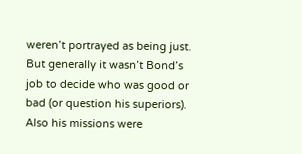weren’t portrayed as being just. But generally it wasn’t Bond’s job to decide who was good or bad (or question his superiors). Also his missions were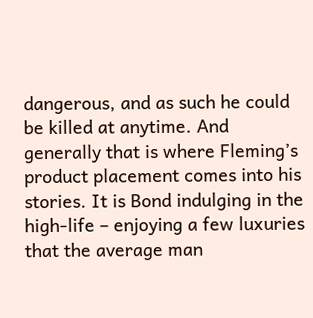dangerous, and as such he could be killed at anytime. And generally that is where Fleming’s product placement comes into his stories. It is Bond indulging in the high-life – enjoying a few luxuries that the average man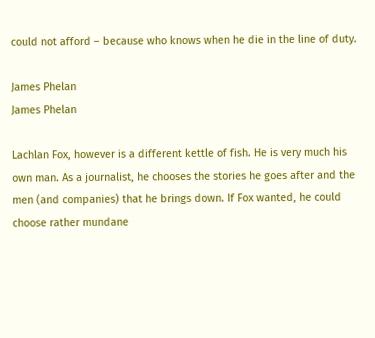could not afford – because who knows when he die in the line of duty.

James Phelan
James Phelan

Lachlan Fox, however is a different kettle of fish. He is very much his own man. As a journalist, he chooses the stories he goes after and the men (and companies) that he brings down. If Fox wanted, he could choose rather mundane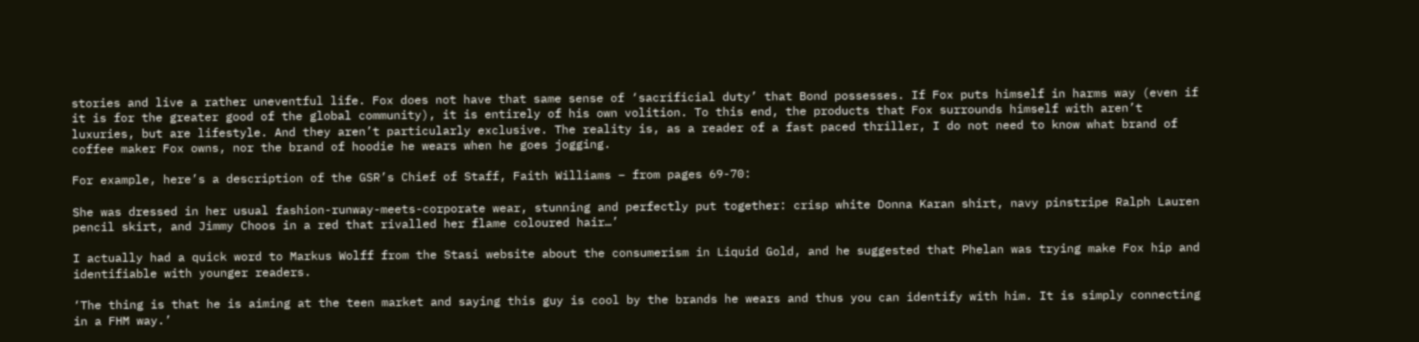stories and live a rather uneventful life. Fox does not have that same sense of ‘sacrificial duty’ that Bond possesses. If Fox puts himself in harms way (even if it is for the greater good of the global community), it is entirely of his own volition. To this end, the products that Fox surrounds himself with aren’t luxuries, but are lifestyle. And they aren’t particularly exclusive. The reality is, as a reader of a fast paced thriller, I do not need to know what brand of coffee maker Fox owns, nor the brand of hoodie he wears when he goes jogging.

For example, here’s a description of the GSR’s Chief of Staff, Faith Williams – from pages 69-70:

She was dressed in her usual fashion-runway-meets-corporate wear, stunning and perfectly put together: crisp white Donna Karan shirt, navy pinstripe Ralph Lauren pencil skirt, and Jimmy Choos in a red that rivalled her flame coloured hair…’

I actually had a quick word to Markus Wolff from the Stasi website about the consumerism in Liquid Gold, and he suggested that Phelan was trying make Fox hip and identifiable with younger readers.

‘The thing is that he is aiming at the teen market and saying this guy is cool by the brands he wears and thus you can identify with him. It is simply connecting in a FHM way.’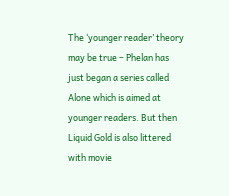The ‘younger reader’ theory may be true – Phelan has just began a series called Alone which is aimed at younger readers. But then Liquid Gold is also littered with movie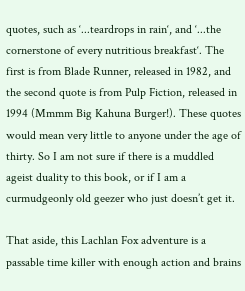quotes, such as ‘...teardrops in rain‘, and ‘...the cornerstone of every nutritious breakfast‘. The first is from Blade Runner, released in 1982, and the second quote is from Pulp Fiction, released in 1994 (Mmmm Big Kahuna Burger!). These quotes would mean very little to anyone under the age of thirty. So I am not sure if there is a muddled ageist duality to this book, or if I am a curmudgeonly old geezer who just doesn’t get it.

That aside, this Lachlan Fox adventure is a passable time killer with enough action and brains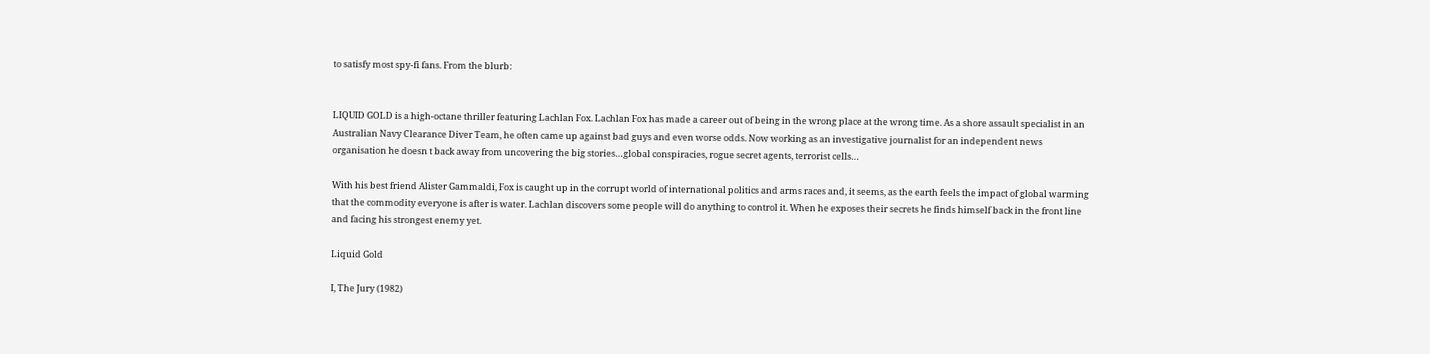to satisfy most spy-fi fans. From the blurb:


LIQUID GOLD is a high-octane thriller featuring Lachlan Fox. Lachlan Fox has made a career out of being in the wrong place at the wrong time. As a shore assault specialist in an Australian Navy Clearance Diver Team, he often came up against bad guys and even worse odds. Now working as an investigative journalist for an independent news organisation he doesn t back away from uncovering the big stories…global conspiracies, rogue secret agents, terrorist cells…

With his best friend Alister Gammaldi, Fox is caught up in the corrupt world of international politics and arms races and, it seems, as the earth feels the impact of global warming that the commodity everyone is after is water. Lachlan discovers some people will do anything to control it. When he exposes their secrets he finds himself back in the front line and facing his strongest enemy yet.

Liquid Gold

I, The Jury (1982)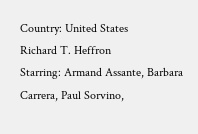Country: United States
Richard T. Heffron
Starring: Armand Assante, Barbara Carrera, Paul Sorvino,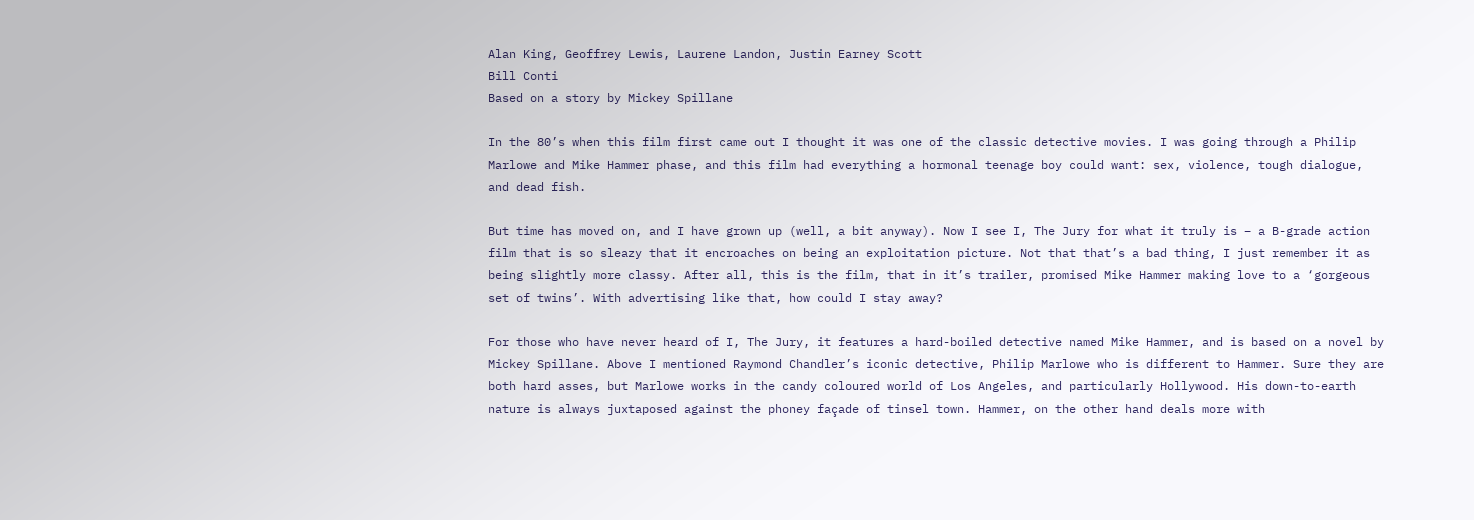Alan King, Geoffrey Lewis, Laurene Landon, Justin Earney Scott
Bill Conti
Based on a story by Mickey Spillane

In the 80’s when this film first came out I thought it was one of the classic detective movies. I was going through a Philip Marlowe and Mike Hammer phase, and this film had everything a hormonal teenage boy could want: sex, violence, tough dialogue, and dead fish.

But time has moved on, and I have grown up (well, a bit anyway). Now I see I, The Jury for what it truly is – a B-grade action film that is so sleazy that it encroaches on being an exploitation picture. Not that that’s a bad thing, I just remember it as being slightly more classy. After all, this is the film, that in it’s trailer, promised Mike Hammer making love to a ‘gorgeous set of twins’. With advertising like that, how could I stay away?

For those who have never heard of I, The Jury, it features a hard-boiled detective named Mike Hammer, and is based on a novel by Mickey Spillane. Above I mentioned Raymond Chandler’s iconic detective, Philip Marlowe who is different to Hammer. Sure they are both hard asses, but Marlowe works in the candy coloured world of Los Angeles, and particularly Hollywood. His down-to-earth nature is always juxtaposed against the phoney façade of tinsel town. Hammer, on the other hand deals more with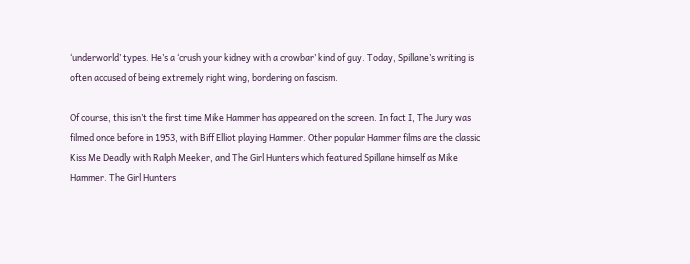‘underworld’ types. He’s a ‘crush your kidney with a crowbar’ kind of guy. Today, Spillane’s writing is often accused of being extremely right wing, bordering on fascism.

Of course, this isn’t the first time Mike Hammer has appeared on the screen. In fact I, The Jury was filmed once before in 1953, with Biff Elliot playing Hammer. Other popular Hammer films are the classic Kiss Me Deadly with Ralph Meeker, and The Girl Hunters which featured Spillane himself as Mike Hammer. The Girl Hunters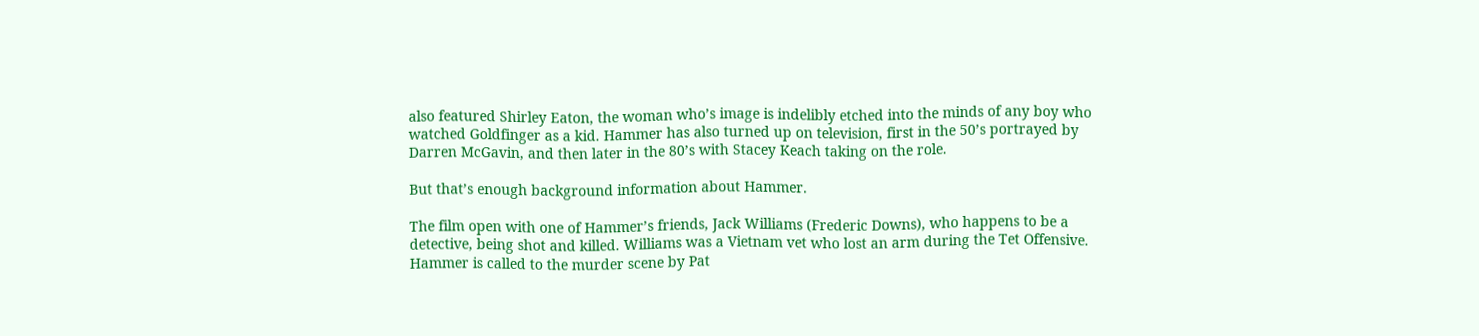also featured Shirley Eaton, the woman who’s image is indelibly etched into the minds of any boy who watched Goldfinger as a kid. Hammer has also turned up on television, first in the 50’s portrayed by Darren McGavin, and then later in the 80’s with Stacey Keach taking on the role.

But that’s enough background information about Hammer.

The film open with one of Hammer’s friends, Jack Williams (Frederic Downs), who happens to be a detective, being shot and killed. Williams was a Vietnam vet who lost an arm during the Tet Offensive. Hammer is called to the murder scene by Pat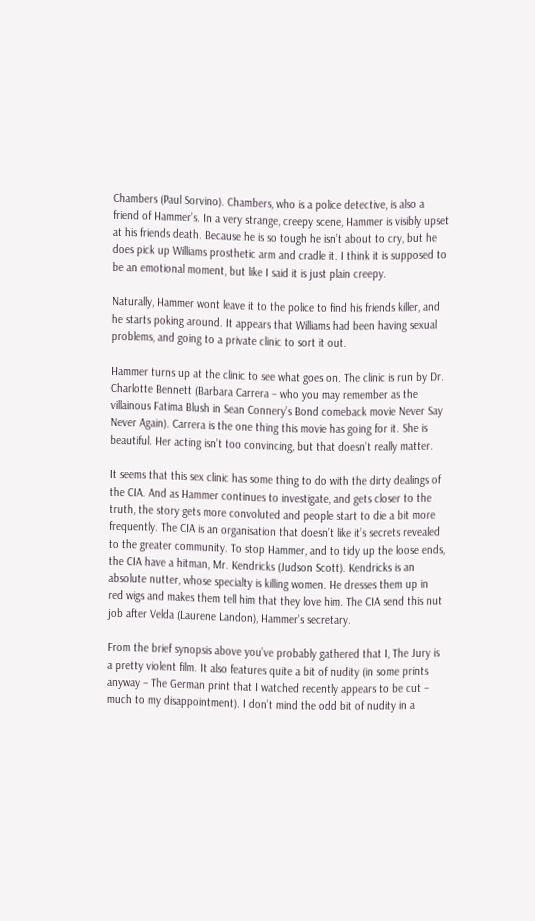Chambers (Paul Sorvino). Chambers, who is a police detective, is also a friend of Hammer’s. In a very strange, creepy scene, Hammer is visibly upset at his friends death. Because he is so tough he isn’t about to cry, but he does pick up Williams prosthetic arm and cradle it. I think it is supposed to be an emotional moment, but like I said it is just plain creepy.

Naturally, Hammer wont leave it to the police to find his friends killer, and he starts poking around. It appears that Williams had been having sexual problems, and going to a private clinic to sort it out.

Hammer turns up at the clinic to see what goes on. The clinic is run by Dr. Charlotte Bennett (Barbara Carrera – who you may remember as the villainous Fatima Blush in Sean Connery’s Bond comeback movie Never Say Never Again). Carrera is the one thing this movie has going for it. She is beautiful. Her acting isn’t too convincing, but that doesn’t really matter.

It seems that this sex clinic has some thing to do with the dirty dealings of the CIA. And as Hammer continues to investigate, and gets closer to the truth, the story gets more convoluted and people start to die a bit more frequently. The CIA is an organisation that doesn’t like it’s secrets revealed to the greater community. To stop Hammer, and to tidy up the loose ends, the CIA have a hitman, Mr. Kendricks (Judson Scott). Kendricks is an absolute nutter, whose specialty is killing women. He dresses them up in red wigs and makes them tell him that they love him. The CIA send this nut job after Velda (Laurene Landon), Hammer’s secretary.

From the brief synopsis above you’ve probably gathered that I, The Jury is a pretty violent film. It also features quite a bit of nudity (in some prints anyway – The German print that I watched recently appears to be cut – much to my disappointment). I don’t mind the odd bit of nudity in a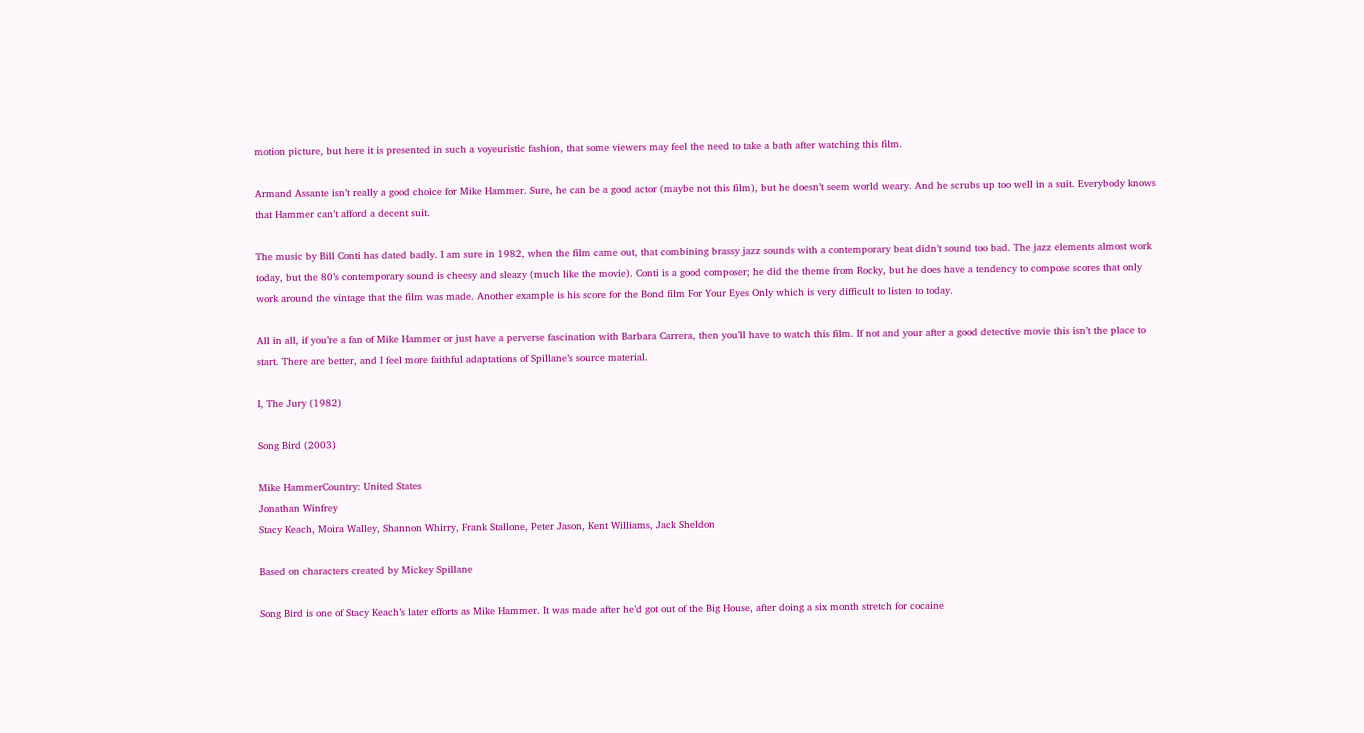motion picture, but here it is presented in such a voyeuristic fashion, that some viewers may feel the need to take a bath after watching this film.

Armand Assante isn’t really a good choice for Mike Hammer. Sure, he can be a good actor (maybe not this film), but he doesn’t seem world weary. And he scrubs up too well in a suit. Everybody knows that Hammer can’t afford a decent suit.

The music by Bill Conti has dated badly. I am sure in 1982, when the film came out, that combining brassy jazz sounds with a contemporary beat didn’t sound too bad. The jazz elements almost work today, but the 80’s contemporary sound is cheesy and sleazy (much like the movie). Conti is a good composer; he did the theme from Rocky, but he does have a tendency to compose scores that only work around the vintage that the film was made. Another example is his score for the Bond film For Your Eyes Only which is very difficult to listen to today.

All in all, if you’re a fan of Mike Hammer or just have a perverse fascination with Barbara Carrera, then you’ll have to watch this film. If not and your after a good detective movie this isn’t the place to start. There are better, and I feel more faithful adaptations of Spillane’s source material.

I, The Jury (1982)

Song Bird (2003)

Mike HammerCountry: United States
Jonathan Winfrey
Stacy Keach, Moira Walley, Shannon Whirry, Frank Stallone, Peter Jason, Kent Williams, Jack Sheldon

Based on characters created by Mickey Spillane

Song Bird is one of Stacy Keach’s later efforts as Mike Hammer. It was made after he’d got out of the Big House, after doing a six month stretch for cocaine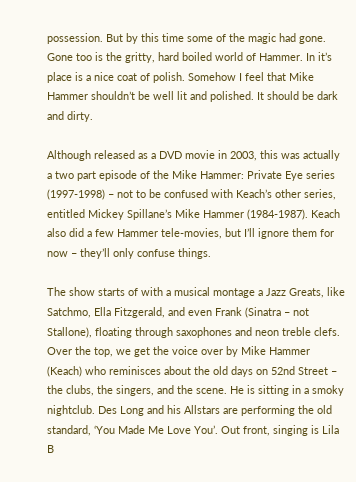possession. But by this time some of the magic had gone. Gone too is the gritty, hard boiled world of Hammer. In it’s place is a nice coat of polish. Somehow I feel that Mike Hammer shouldn’t be well lit and polished. It should be dark and dirty.

Although released as a DVD movie in 2003, this was actually a two part episode of the Mike Hammer: Private Eye series (1997-1998) – not to be confused with Keach’s other series, entitled Mickey Spillane’s Mike Hammer (1984-1987). Keach also did a few Hammer tele-movies, but I’ll ignore them for now – they’ll only confuse things.

The show starts of with a musical montage a Jazz Greats, like Satchmo, Ella Fitzgerald, and even Frank (Sinatra – not Stallone), floating through saxophones and neon treble clefs. Over the top, we get the voice over by Mike Hammer (Keach) who reminisces about the old days on 52nd Street – the clubs, the singers, and the scene. He is sitting in a smoky nightclub. Des Long and his Allstars are performing the old standard, ‘You Made Me Love You’. Out front, singing is Lila B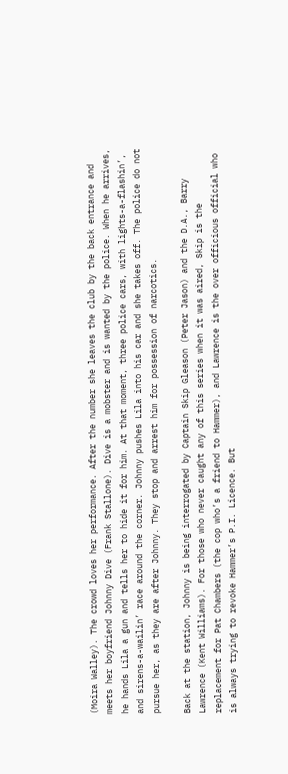(Moira Walley). The crowd loves her performance. After the number she leaves the club by the back entrance and meets her boyfriend Johnny Dive (Frank Stallone). Dive is a mobster and is wanted by the police. When he arrives, he hands Lila a gun and tells her to hide it for him. At that moment, three police cars, with lights-a-flashin’, and sirens-a-wailin’ race around the corner. Johnny pushes Lila into his car and she takes off. The police do not pursue her, as they are after Johnny. They stop and arrest him for possession of narcotics.

Back at the station, Johnny is being interrogated by Captain Skip Gleason (Peter Jason) and the D.A., Barry Lawrence (Kent Williams). For those who never caught any of this series when it was aired, Skip is the replacement for Pat Chambers (the cop who’s a friend to Hammer), and Lawrence is the over officious official who is always trying to revoke Hammer’s P.I. Licence. But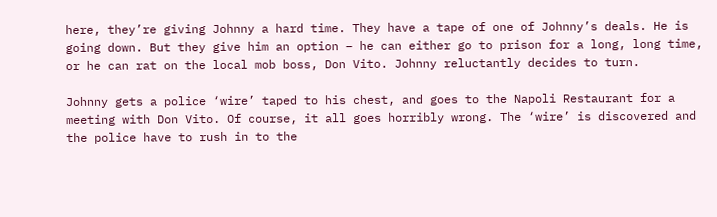here, they’re giving Johnny a hard time. They have a tape of one of Johnny’s deals. He is going down. But they give him an option – he can either go to prison for a long, long time, or he can rat on the local mob boss, Don Vito. Johnny reluctantly decides to turn.

Johnny gets a police ‘wire’ taped to his chest, and goes to the Napoli Restaurant for a meeting with Don Vito. Of course, it all goes horribly wrong. The ‘wire’ is discovered and the police have to rush in to the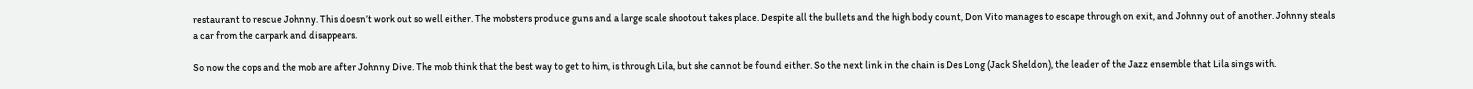restaurant to rescue Johnny. This doesn’t work out so well either. The mobsters produce guns and a large scale shootout takes place. Despite all the bullets and the high body count, Don Vito manages to escape through on exit, and Johnny out of another. Johnny steals a car from the carpark and disappears.

So now the cops and the mob are after Johnny Dive. The mob think that the best way to get to him, is through Lila, but she cannot be found either. So the next link in the chain is Des Long (Jack Sheldon), the leader of the Jazz ensemble that Lila sings with.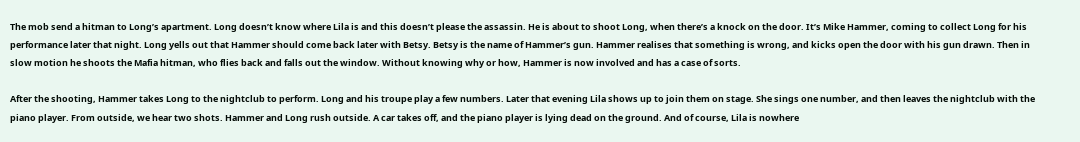The mob send a hitman to Long’s apartment. Long doesn’t know where Lila is and this doesn’t please the assassin. He is about to shoot Long, when there’s a knock on the door. It’s Mike Hammer, coming to collect Long for his performance later that night. Long yells out that Hammer should come back later with Betsy. Betsy is the name of Hammer’s gun. Hammer realises that something is wrong, and kicks open the door with his gun drawn. Then in slow motion he shoots the Mafia hitman, who flies back and falls out the window. Without knowing why or how, Hammer is now involved and has a case of sorts.

After the shooting, Hammer takes Long to the nightclub to perform. Long and his troupe play a few numbers. Later that evening Lila shows up to join them on stage. She sings one number, and then leaves the nightclub with the piano player. From outside, we hear two shots. Hammer and Long rush outside. A car takes off, and the piano player is lying dead on the ground. And of course, Lila is nowhere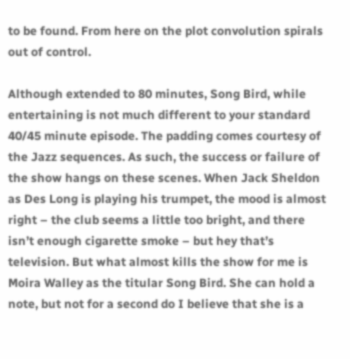to be found. From here on the plot convolution spirals out of control.

Although extended to 80 minutes, Song Bird, while entertaining is not much different to your standard 40/45 minute episode. The padding comes courtesy of the Jazz sequences. As such, the success or failure of the show hangs on these scenes. When Jack Sheldon as Des Long is playing his trumpet, the mood is almost right – the club seems a little too bright, and there isn’t enough cigarette smoke – but hey that’s television. But what almost kills the show for me is Moira Walley as the titular Song Bird. She can hold a note, but not for a second do I believe that she is a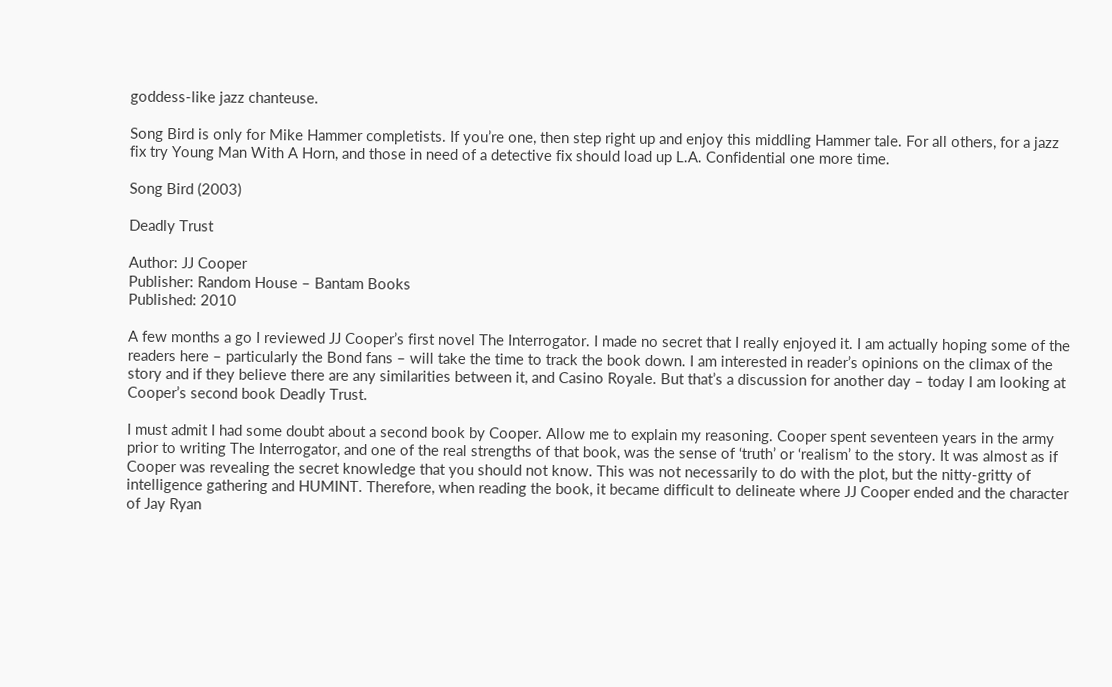goddess-like jazz chanteuse.

Song Bird is only for Mike Hammer completists. If you’re one, then step right up and enjoy this middling Hammer tale. For all others, for a jazz fix try Young Man With A Horn, and those in need of a detective fix should load up L.A. Confidential one more time.

Song Bird (2003)

Deadly Trust

Author: JJ Cooper
Publisher: Random House – Bantam Books
Published: 2010

A few months a go I reviewed JJ Cooper’s first novel The Interrogator. I made no secret that I really enjoyed it. I am actually hoping some of the readers here – particularly the Bond fans – will take the time to track the book down. I am interested in reader’s opinions on the climax of the story and if they believe there are any similarities between it, and Casino Royale. But that’s a discussion for another day – today I am looking at Cooper’s second book Deadly Trust.

I must admit I had some doubt about a second book by Cooper. Allow me to explain my reasoning. Cooper spent seventeen years in the army prior to writing The Interrogator, and one of the real strengths of that book, was the sense of ‘truth’ or ‘realism’ to the story. It was almost as if Cooper was revealing the secret knowledge that you should not know. This was not necessarily to do with the plot, but the nitty-gritty of intelligence gathering and HUMINT. Therefore, when reading the book, it became difficult to delineate where JJ Cooper ended and the character of Jay Ryan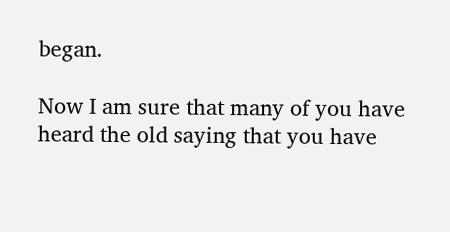began.

Now I am sure that many of you have heard the old saying that you have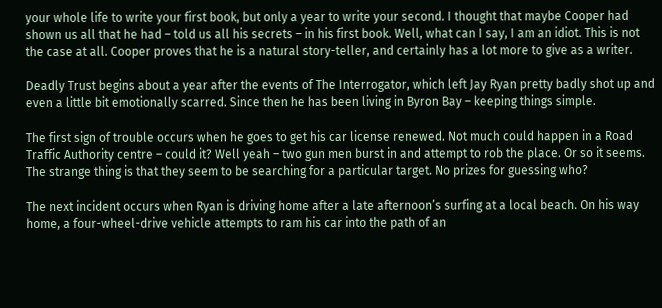your whole life to write your first book, but only a year to write your second. I thought that maybe Cooper had shown us all that he had – told us all his secrets – in his first book. Well, what can I say, I am an idiot. This is not the case at all. Cooper proves that he is a natural story-teller, and certainly has a lot more to give as a writer.

Deadly Trust begins about a year after the events of The Interrogator, which left Jay Ryan pretty badly shot up and even a little bit emotionally scarred. Since then he has been living in Byron Bay – keeping things simple.

The first sign of trouble occurs when he goes to get his car license renewed. Not much could happen in a Road Traffic Authority centre – could it? Well yeah – two gun men burst in and attempt to rob the place. Or so it seems. The strange thing is that they seem to be searching for a particular target. No prizes for guessing who?

The next incident occurs when Ryan is driving home after a late afternoon’s surfing at a local beach. On his way home, a four-wheel-drive vehicle attempts to ram his car into the path of an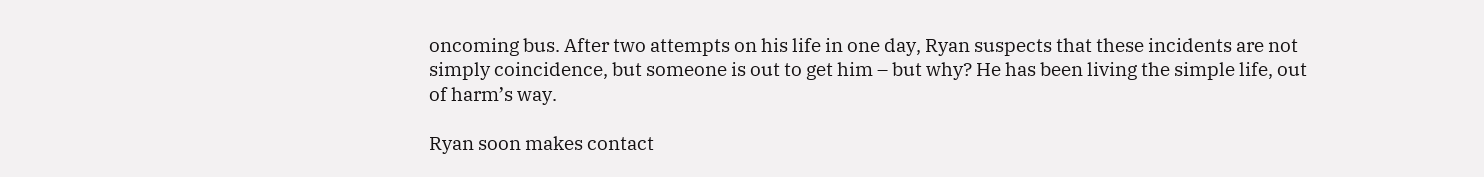oncoming bus. After two attempts on his life in one day, Ryan suspects that these incidents are not simply coincidence, but someone is out to get him – but why? He has been living the simple life, out of harm’s way.

Ryan soon makes contact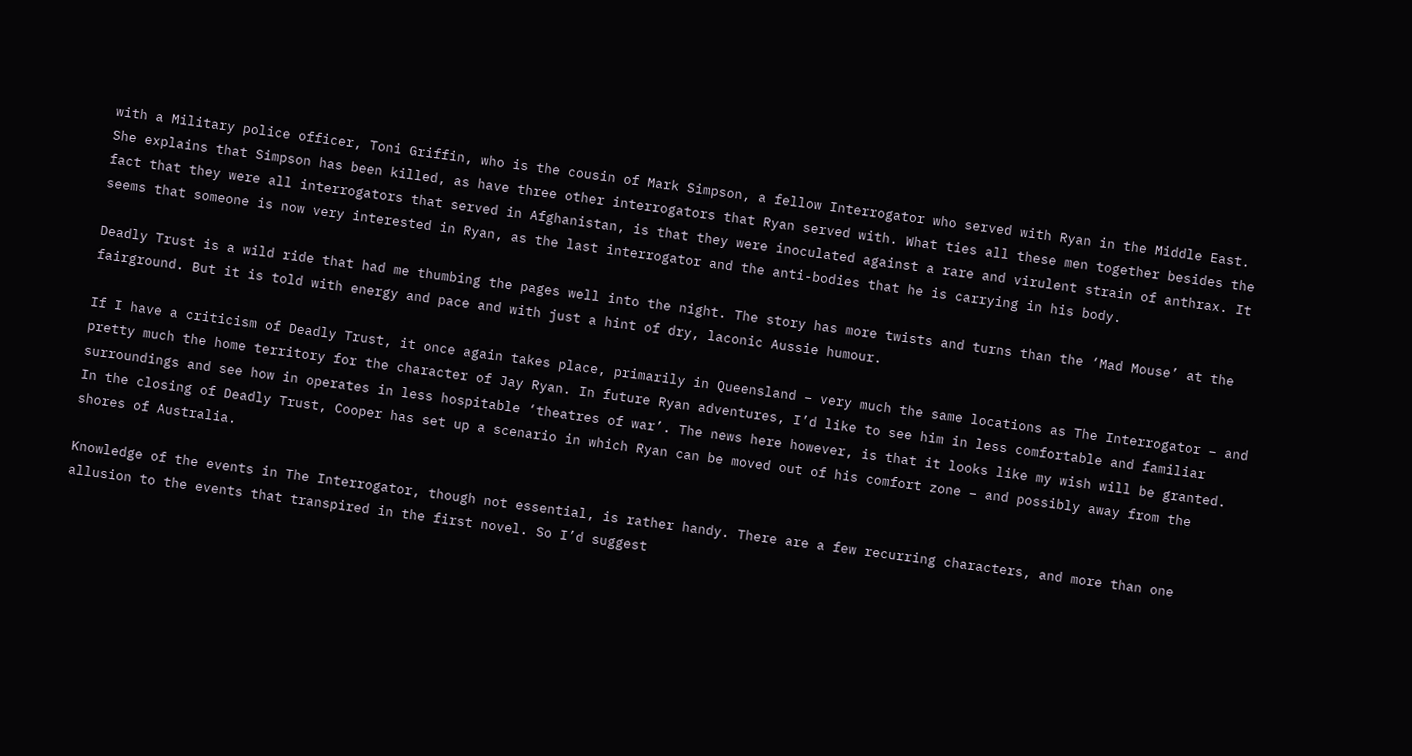with a Military police officer, Toni Griffin, who is the cousin of Mark Simpson, a fellow Interrogator who served with Ryan in the Middle East. She explains that Simpson has been killed, as have three other interrogators that Ryan served with. What ties all these men together besides the fact that they were all interrogators that served in Afghanistan, is that they were inoculated against a rare and virulent strain of anthrax. It seems that someone is now very interested in Ryan, as the last interrogator and the anti-bodies that he is carrying in his body.

Deadly Trust is a wild ride that had me thumbing the pages well into the night. The story has more twists and turns than the ‘Mad Mouse’ at the fairground. But it is told with energy and pace and with just a hint of dry, laconic Aussie humour.

If I have a criticism of Deadly Trust, it once again takes place, primarily in Queensland – very much the same locations as The Interrogator – and pretty much the home territory for the character of Jay Ryan. In future Ryan adventures, I’d like to see him in less comfortable and familiar surroundings and see how in operates in less hospitable ‘theatres of war’. The news here however, is that it looks like my wish will be granted. In the closing of Deadly Trust, Cooper has set up a scenario in which Ryan can be moved out of his comfort zone – and possibly away from the shores of Australia.

Knowledge of the events in The Interrogator, though not essential, is rather handy. There are a few recurring characters, and more than one allusion to the events that transpired in the first novel. So I’d suggest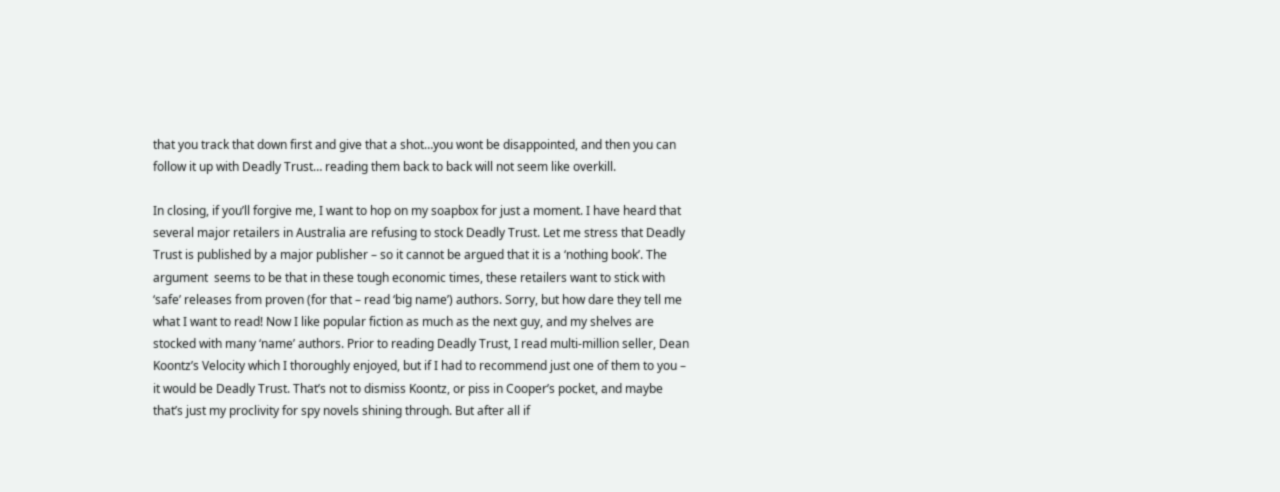that you track that down first and give that a shot…you wont be disappointed, and then you can follow it up with Deadly Trust… reading them back to back will not seem like overkill.

In closing, if you’ll forgive me, I want to hop on my soapbox for just a moment. I have heard that several major retailers in Australia are refusing to stock Deadly Trust. Let me stress that Deadly Trust is published by a major publisher – so it cannot be argued that it is a ‘nothing book’. The argument  seems to be that in these tough economic times, these retailers want to stick with ‘safe’ releases from proven (for that – read ‘big name’) authors. Sorry, but how dare they tell me what I want to read! Now I like popular fiction as much as the next guy, and my shelves are stocked with many ‘name’ authors. Prior to reading Deadly Trust, I read multi-million seller, Dean Koontz’s Velocity which I thoroughly enjoyed, but if I had to recommend just one of them to you – it would be Deadly Trust. That’s not to dismiss Koontz, or piss in Cooper’s pocket, and maybe that’s just my proclivity for spy novels shining through. But after all if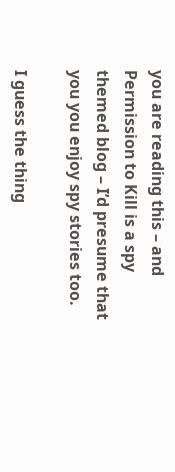you are reading this – and Permission to Kill is a spy themed blog – I’d presume that you you enjoy spy stories too.

I guess the thing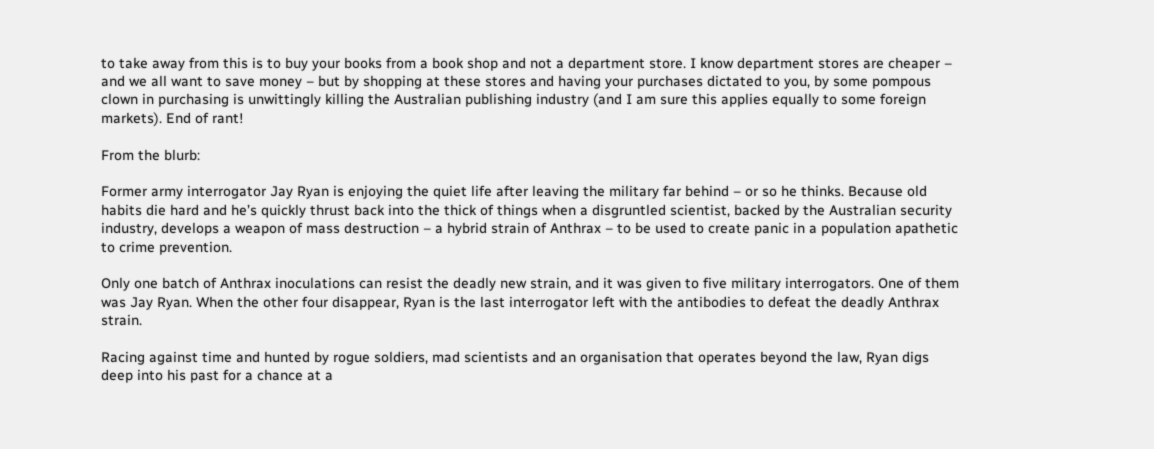to take away from this is to buy your books from a book shop and not a department store. I know department stores are cheaper – and we all want to save money – but by shopping at these stores and having your purchases dictated to you, by some pompous clown in purchasing is unwittingly killing the Australian publishing industry (and I am sure this applies equally to some foreign markets). End of rant!

From the blurb:

Former army interrogator Jay Ryan is enjoying the quiet life after leaving the military far behind – or so he thinks. Because old habits die hard and he’s quickly thrust back into the thick of things when a disgruntled scientist, backed by the Australian security industry, develops a weapon of mass destruction – a hybrid strain of Anthrax – to be used to create panic in a population apathetic to crime prevention.

Only one batch of Anthrax inoculations can resist the deadly new strain, and it was given to five military interrogators. One of them was Jay Ryan. When the other four disappear, Ryan is the last interrogator left with the antibodies to defeat the deadly Anthrax strain.

Racing against time and hunted by rogue soldiers, mad scientists and an organisation that operates beyond the law, Ryan digs deep into his past for a chance at a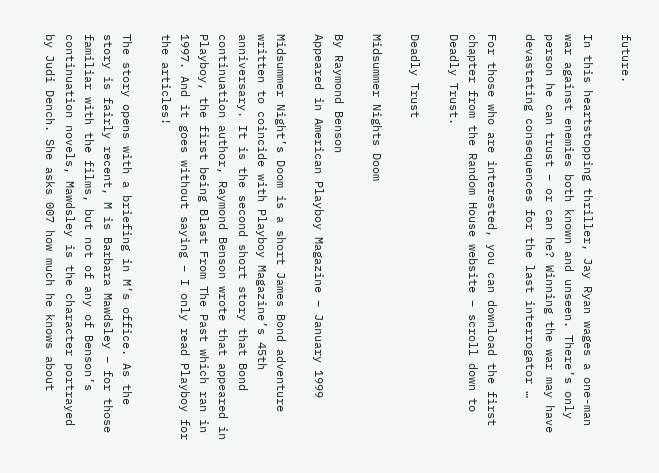future.

In this heartstopping thriller, Jay Ryan wages a one-man war against enemies both known and unseen. There’s only person he can trust – or can he? Winning the war may have devastating consequences for the last interrogator …

For those who are interested, you can download the first chapter from the Random House website – scroll down to Deadly Trust.

Deadly Trust

Midsummer Nights Doom

By Raymond Benson
Appeared in American Playboy Magazine – January 1999

Midsummer Night’s Doom is a short James Bond adventure written to coincide with Playboy Magazine’s 45th anniversary. It is the second short story that Bond continuation author, Raymond Benson wrote that appeared in Playboy, the first being Blast From The Past which ran in 1997. And it goes without saying – I only read Playboy for the articles!

The story opens with a briefing in M’s office. As the story is fairly recent, M is Barbara Mawdsley – for those familiar with the films, but not of any of Benson’s continuation novels, Mawdsley is the character portrayed by Judi Dench. She asks 007 how much he knows about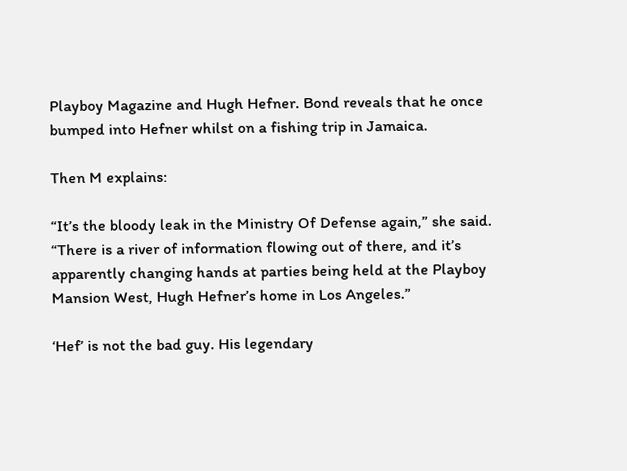Playboy Magazine and Hugh Hefner. Bond reveals that he once bumped into Hefner whilst on a fishing trip in Jamaica.

Then M explains:

“It’s the bloody leak in the Ministry Of Defense again,” she said. “There is a river of information flowing out of there, and it’s apparently changing hands at parties being held at the Playboy Mansion West, Hugh Hefner’s home in Los Angeles.”

‘Hef’ is not the bad guy. His legendary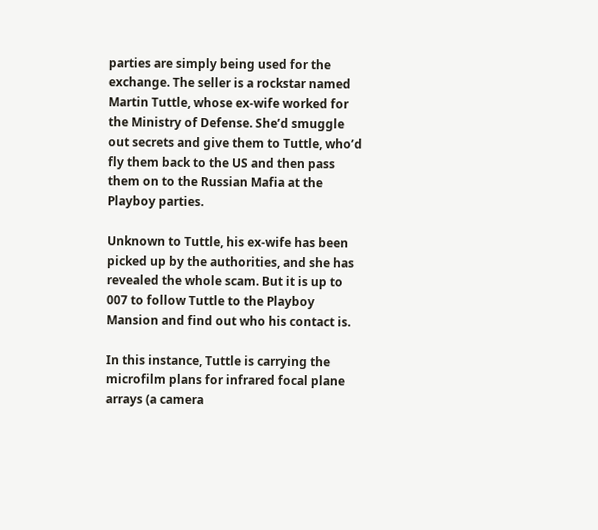parties are simply being used for the exchange. The seller is a rockstar named Martin Tuttle, whose ex-wife worked for the Ministry of Defense. She’d smuggle out secrets and give them to Tuttle, who’d fly them back to the US and then pass them on to the Russian Mafia at the Playboy parties.

Unknown to Tuttle, his ex-wife has been picked up by the authorities, and she has revealed the whole scam. But it is up to 007 to follow Tuttle to the Playboy Mansion and find out who his contact is.

In this instance, Tuttle is carrying the microfilm plans for infrared focal plane arrays (a camera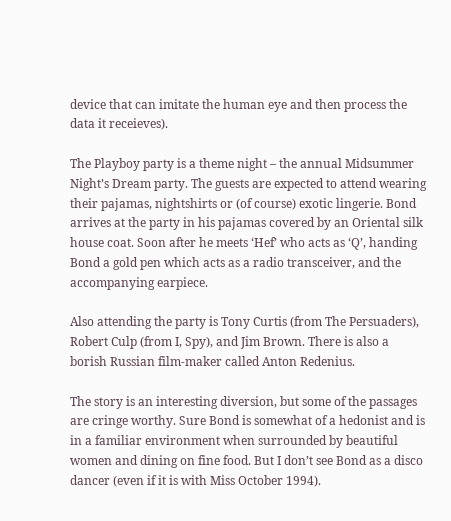device that can imitate the human eye and then process the data it receieves).

The Playboy party is a theme night – the annual Midsummer Night’s Dream party. The guests are expected to attend wearing their pajamas, nightshirts or (of course) exotic lingerie. Bond arrives at the party in his pajamas covered by an Oriental silk house coat. Soon after he meets ‘Hef’ who acts as ‘Q’, handing Bond a gold pen which acts as a radio transceiver, and the accompanying earpiece.

Also attending the party is Tony Curtis (from The Persuaders), Robert Culp (from I, Spy), and Jim Brown. There is also a borish Russian film-maker called Anton Redenius.

The story is an interesting diversion, but some of the passages are cringe worthy. Sure Bond is somewhat of a hedonist and is in a familiar environment when surrounded by beautiful women and dining on fine food. But I don’t see Bond as a disco dancer (even if it is with Miss October 1994).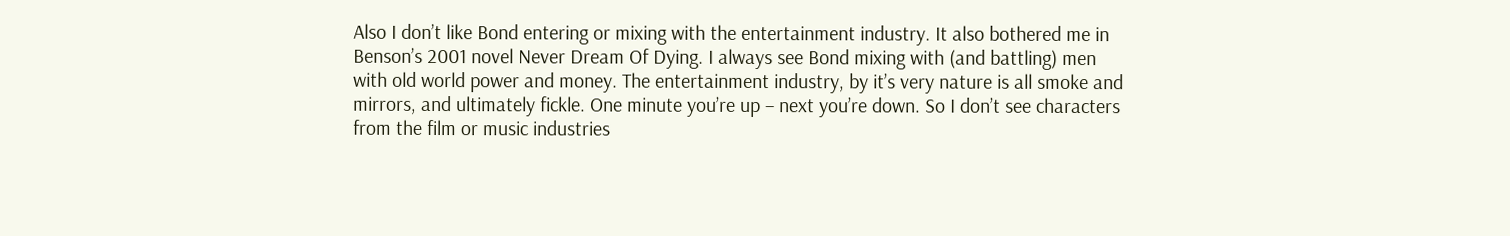Also I don’t like Bond entering or mixing with the entertainment industry. It also bothered me in Benson’s 2001 novel Never Dream Of Dying. I always see Bond mixing with (and battling) men with old world power and money. The entertainment industry, by it’s very nature is all smoke and mirrors, and ultimately fickle. One minute you’re up – next you’re down. So I don’t see characters from the film or music industries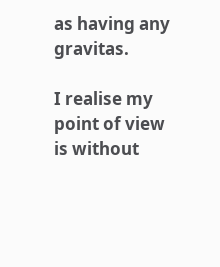as having any gravitas.

I realise my point of view is without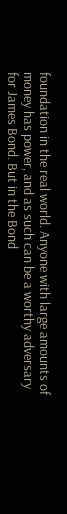foundation in the real world. Anyone with large amounts of money has power, and as such can be a worthy adversary for James Bond. But in the Bond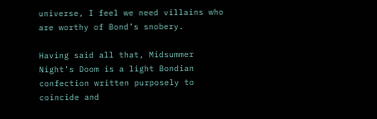universe, I feel we need villains who are worthy of Bond’s snobery.

Having said all that, Midsummer Night’s Doom is a light Bondian confection written purposely to coincide and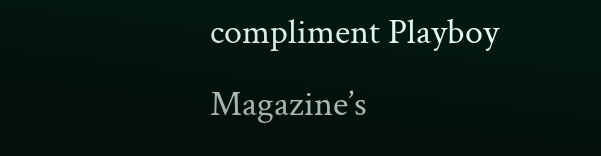compliment Playboy Magazine’s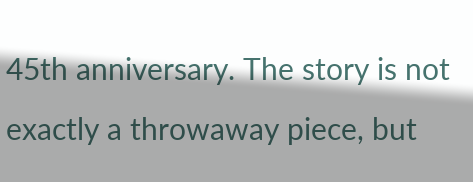45th anniversary. The story is not exactly a throwaway piece, but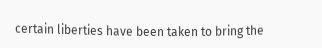certain liberties have been taken to bring the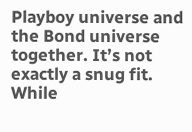Playboy universe and the Bond universe together. It’s not exactly a snug fit. While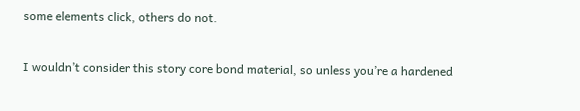some elements click, others do not.

I wouldn’t consider this story core bond material, so unless you’re a hardened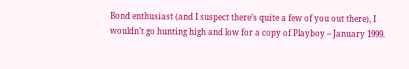Bond enthusiast (and I suspect there’s quite a few of you out there), I wouldn’t go hunting high and low for a copy of Playboy – January 1999.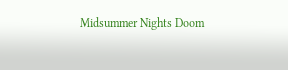Midsummer Nights Doom